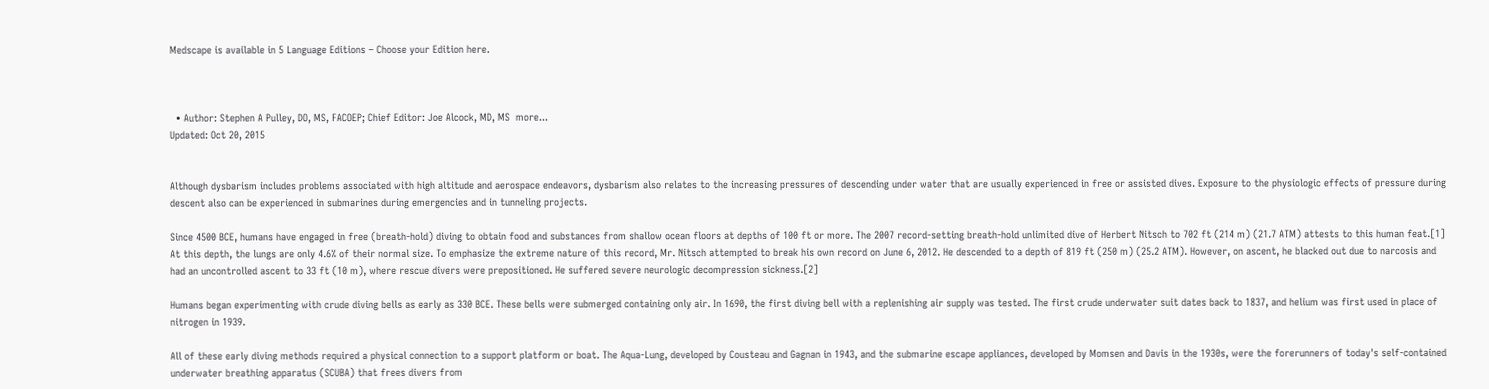Medscape is available in 5 Language Editions – Choose your Edition here.



  • Author: Stephen A Pulley, DO, MS, FACOEP; Chief Editor: Joe Alcock, MD, MS  more...
Updated: Oct 20, 2015


Although dysbarism includes problems associated with high altitude and aerospace endeavors, dysbarism also relates to the increasing pressures of descending under water that are usually experienced in free or assisted dives. Exposure to the physiologic effects of pressure during descent also can be experienced in submarines during emergencies and in tunneling projects.

Since 4500 BCE, humans have engaged in free (breath-hold) diving to obtain food and substances from shallow ocean floors at depths of 100 ft or more. The 2007 record-setting breath-hold unlimited dive of Herbert Nitsch to 702 ft (214 m) (21.7 ATM) attests to this human feat.[1] At this depth, the lungs are only 4.6% of their normal size. To emphasize the extreme nature of this record, Mr. Nitsch attempted to break his own record on June 6, 2012. He descended to a depth of 819 ft (250 m) (25.2 ATM). However, on ascent, he blacked out due to narcosis and had an uncontrolled ascent to 33 ft (10 m), where rescue divers were prepositioned. He suffered severe neurologic decompression sickness.[2]

Humans began experimenting with crude diving bells as early as 330 BCE. These bells were submerged containing only air. In 1690, the first diving bell with a replenishing air supply was tested. The first crude underwater suit dates back to 1837, and helium was first used in place of nitrogen in 1939.

All of these early diving methods required a physical connection to a support platform or boat. The Aqua-Lung, developed by Cousteau and Gagnan in 1943, and the submarine escape appliances, developed by Momsen and Davis in the 1930s, were the forerunners of today's self-contained underwater breathing apparatus (SCUBA) that frees divers from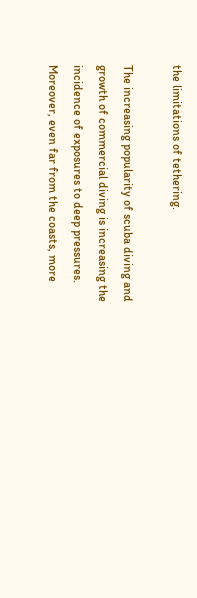the limitations of tethering.

The increasing popularity of scuba diving and growth of commercial diving is increasing the incidence of exposures to deep pressures. Moreover, even far from the coasts, more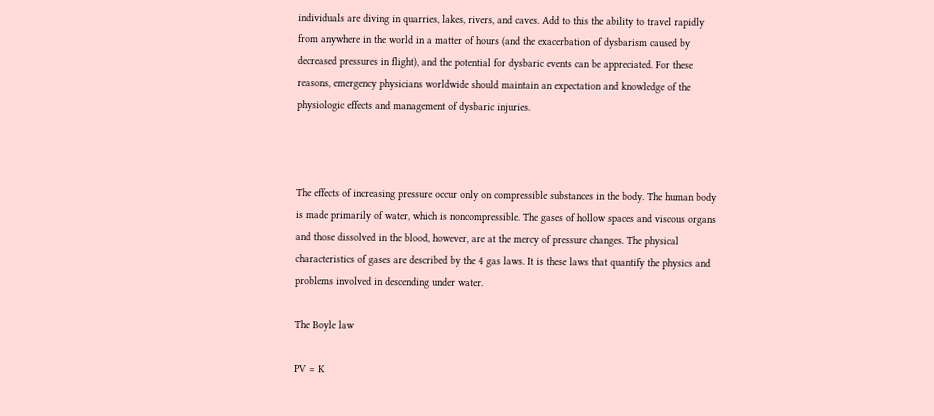individuals are diving in quarries, lakes, rivers, and caves. Add to this the ability to travel rapidly from anywhere in the world in a matter of hours (and the exacerbation of dysbarism caused by decreased pressures in flight), and the potential for dysbaric events can be appreciated. For these reasons, emergency physicians worldwide should maintain an expectation and knowledge of the physiologic effects and management of dysbaric injuries.



The effects of increasing pressure occur only on compressible substances in the body. The human body is made primarily of water, which is noncompressible. The gases of hollow spaces and viscous organs and those dissolved in the blood, however, are at the mercy of pressure changes. The physical characteristics of gases are described by the 4 gas laws. It is these laws that quantify the physics and problems involved in descending under water.

The Boyle law

PV = K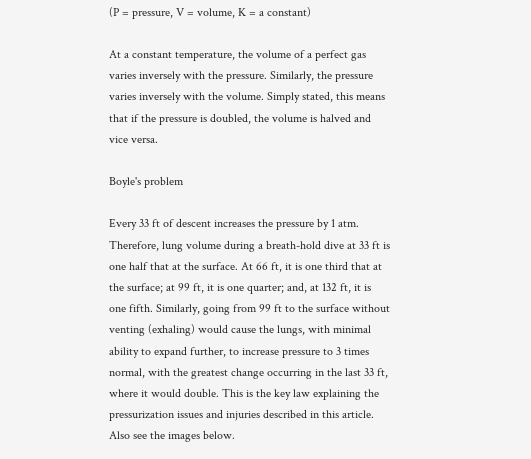(P = pressure, V = volume, K = a constant)

At a constant temperature, the volume of a perfect gas varies inversely with the pressure. Similarly, the pressure varies inversely with the volume. Simply stated, this means that if the pressure is doubled, the volume is halved and vice versa.

Boyle's problem

Every 33 ft of descent increases the pressure by 1 atm. Therefore, lung volume during a breath-hold dive at 33 ft is one half that at the surface. At 66 ft, it is one third that at the surface; at 99 ft, it is one quarter; and, at 132 ft, it is one fifth. Similarly, going from 99 ft to the surface without venting (exhaling) would cause the lungs, with minimal ability to expand further, to increase pressure to 3 times normal, with the greatest change occurring in the last 33 ft, where it would double. This is the key law explaining the pressurization issues and injuries described in this article. Also see the images below.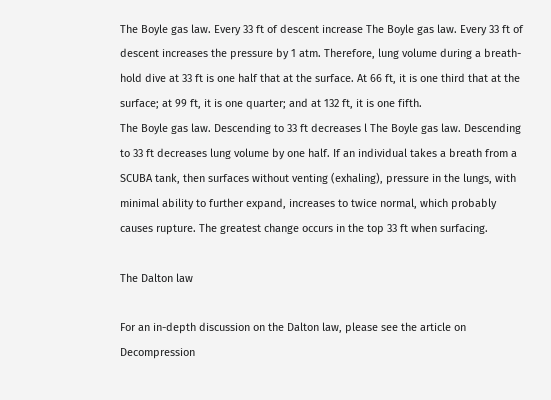The Boyle gas law. Every 33 ft of descent increase The Boyle gas law. Every 33 ft of descent increases the pressure by 1 atm. Therefore, lung volume during a breath-hold dive at 33 ft is one half that at the surface. At 66 ft, it is one third that at the surface; at 99 ft, it is one quarter; and at 132 ft, it is one fifth.
The Boyle gas law. Descending to 33 ft decreases l The Boyle gas law. Descending to 33 ft decreases lung volume by one half. If an individual takes a breath from a SCUBA tank, then surfaces without venting (exhaling), pressure in the lungs, with minimal ability to further expand, increases to twice normal, which probably causes rupture. The greatest change occurs in the top 33 ft when surfacing.

The Dalton law

For an in-depth discussion on the Dalton law, please see the article on Decompression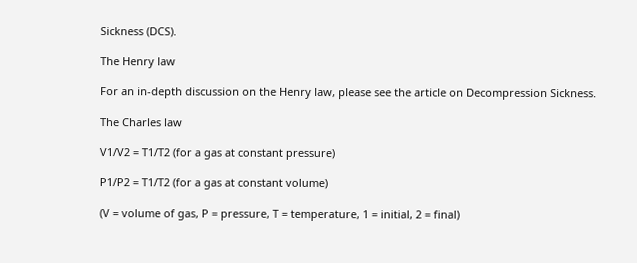Sickness (DCS).

The Henry law

For an in-depth discussion on the Henry law, please see the article on Decompression Sickness.

The Charles law

V1/V2 = T1/T2 (for a gas at constant pressure)

P1/P2 = T1/T2 (for a gas at constant volume)

(V = volume of gas, P = pressure, T = temperature, 1 = initial, 2 = final)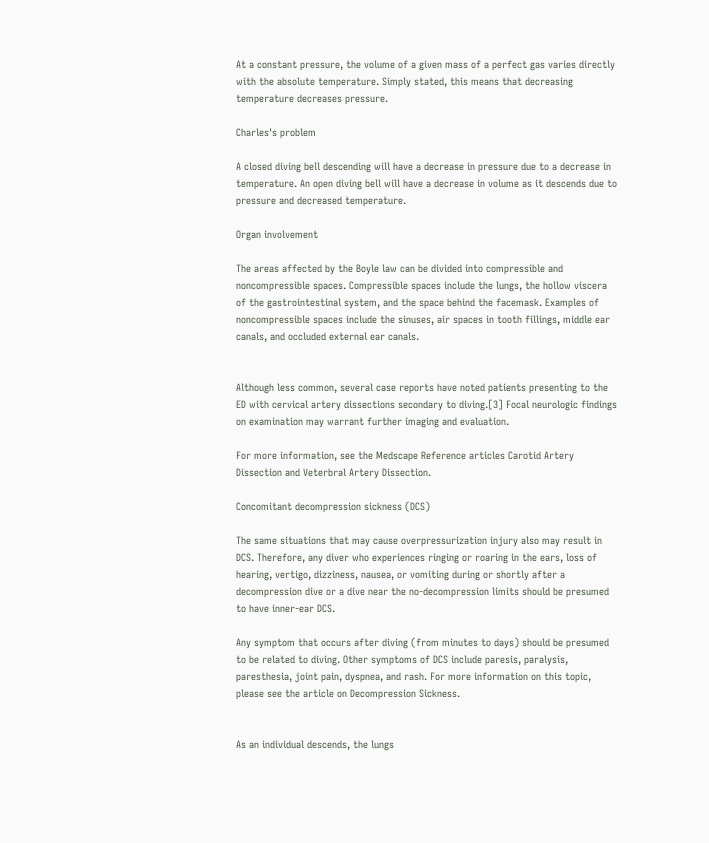At a constant pressure, the volume of a given mass of a perfect gas varies directly with the absolute temperature. Simply stated, this means that decreasing temperature decreases pressure.

Charles's problem

A closed diving bell descending will have a decrease in pressure due to a decrease in temperature. An open diving bell will have a decrease in volume as it descends due to pressure and decreased temperature.

Organ involvement

The areas affected by the Boyle law can be divided into compressible and noncompressible spaces. Compressible spaces include the lungs, the hollow viscera of the gastrointestinal system, and the space behind the facemask. Examples of noncompressible spaces include the sinuses, air spaces in tooth fillings, middle ear canals, and occluded external ear canals.


Although less common, several case reports have noted patients presenting to the ED with cervical artery dissections secondary to diving.[3] Focal neurologic findings on examination may warrant further imaging and evaluation.

For more information, see the Medscape Reference articles Carotid Artery Dissection and Veterbral Artery Dissection.

Concomitant decompression sickness (DCS)

The same situations that may cause overpressurization injury also may result in DCS. Therefore, any diver who experiences ringing or roaring in the ears, loss of hearing, vertigo, dizziness, nausea, or vomiting during or shortly after a decompression dive or a dive near the no-decompression limits should be presumed to have inner-ear DCS.

Any symptom that occurs after diving (from minutes to days) should be presumed to be related to diving. Other symptoms of DCS include paresis, paralysis, paresthesia, joint pain, dyspnea, and rash. For more information on this topic, please see the article on Decompression Sickness.


As an individual descends, the lungs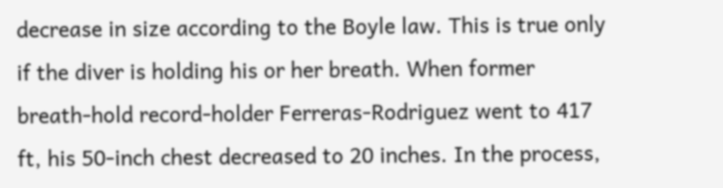decrease in size according to the Boyle law. This is true only if the diver is holding his or her breath. When former breath-hold record-holder Ferreras-Rodriguez went to 417 ft, his 50-inch chest decreased to 20 inches. In the process,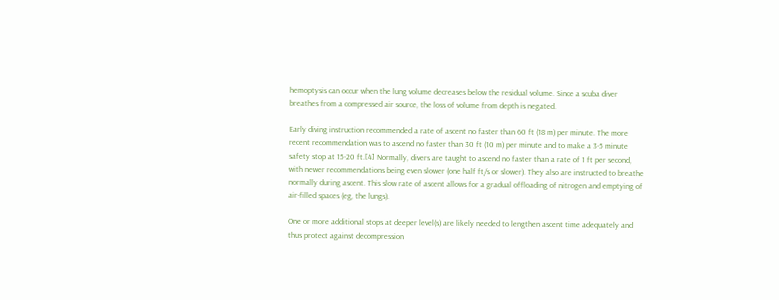hemoptysis can occur when the lung volume decreases below the residual volume. Since a scuba diver breathes from a compressed air source, the loss of volume from depth is negated.

Early diving instruction recommended a rate of ascent no faster than 60 ft (18 m) per minute. The more recent recommendation was to ascend no faster than 30 ft (10 m) per minute and to make a 3-5 minute safety stop at 15-20 ft.[4] Normally, divers are taught to ascend no faster than a rate of 1 ft per second, with newer recommendations being even slower (one half ft/s or slower). They also are instructed to breathe normally during ascent. This slow rate of ascent allows for a gradual offloading of nitrogen and emptying of air-filled spaces (eg, the lungs).

One or more additional stops at deeper level(s) are likely needed to lengthen ascent time adequately and thus protect against decompression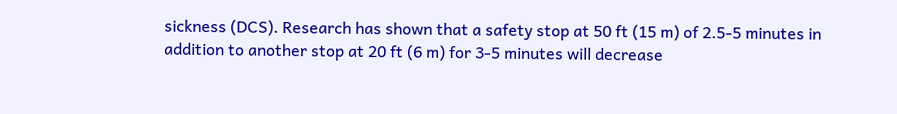sickness (DCS). Research has shown that a safety stop at 50 ft (15 m) of 2.5-5 minutes in addition to another stop at 20 ft (6 m) for 3-5 minutes will decrease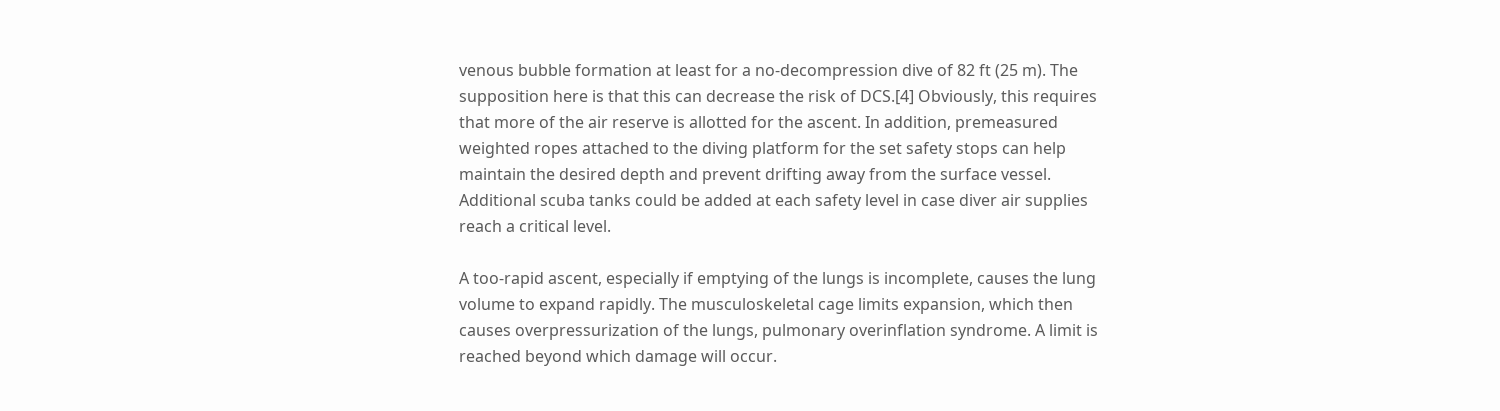venous bubble formation at least for a no-decompression dive of 82 ft (25 m). The supposition here is that this can decrease the risk of DCS.[4] Obviously, this requires that more of the air reserve is allotted for the ascent. In addition, premeasured weighted ropes attached to the diving platform for the set safety stops can help maintain the desired depth and prevent drifting away from the surface vessel. Additional scuba tanks could be added at each safety level in case diver air supplies reach a critical level.

A too-rapid ascent, especially if emptying of the lungs is incomplete, causes the lung volume to expand rapidly. The musculoskeletal cage limits expansion, which then causes overpressurization of the lungs, pulmonary overinflation syndrome. A limit is reached beyond which damage will occur.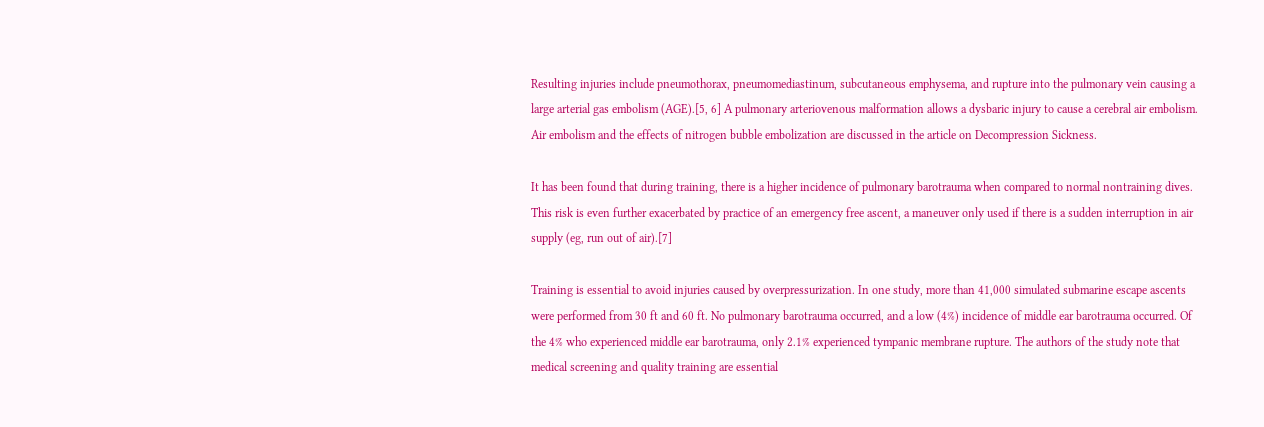Resulting injuries include pneumothorax, pneumomediastinum, subcutaneous emphysema, and rupture into the pulmonary vein causing a large arterial gas embolism (AGE).[5, 6] A pulmonary arteriovenous malformation allows a dysbaric injury to cause a cerebral air embolism. Air embolism and the effects of nitrogen bubble embolization are discussed in the article on Decompression Sickness.

It has been found that during training, there is a higher incidence of pulmonary barotrauma when compared to normal nontraining dives. This risk is even further exacerbated by practice of an emergency free ascent, a maneuver only used if there is a sudden interruption in air supply (eg, run out of air).[7]

Training is essential to avoid injuries caused by overpressurization. In one study, more than 41,000 simulated submarine escape ascents were performed from 30 ft and 60 ft. No pulmonary barotrauma occurred, and a low (4%) incidence of middle ear barotrauma occurred. Of the 4% who experienced middle ear barotrauma, only 2.1% experienced tympanic membrane rupture. The authors of the study note that medical screening and quality training are essential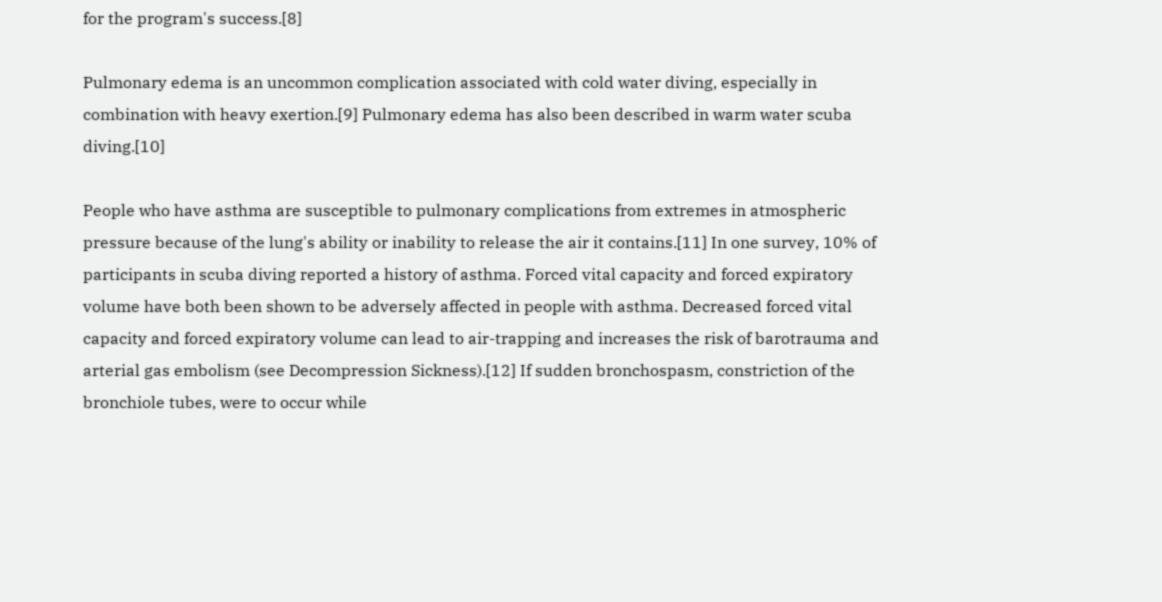for the program's success.[8]

Pulmonary edema is an uncommon complication associated with cold water diving, especially in combination with heavy exertion.[9] Pulmonary edema has also been described in warm water scuba diving.[10]

People who have asthma are susceptible to pulmonary complications from extremes in atmospheric pressure because of the lung's ability or inability to release the air it contains.[11] In one survey, 10% of participants in scuba diving reported a history of asthma. Forced vital capacity and forced expiratory volume have both been shown to be adversely affected in people with asthma. Decreased forced vital capacity and forced expiratory volume can lead to air-trapping and increases the risk of barotrauma and arterial gas embolism (see Decompression Sickness).[12] If sudden bronchospasm, constriction of the bronchiole tubes, were to occur while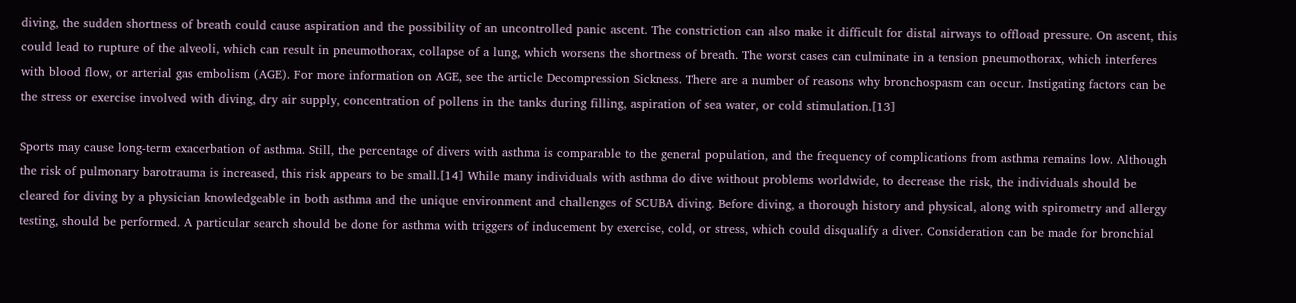diving, the sudden shortness of breath could cause aspiration and the possibility of an uncontrolled panic ascent. The constriction can also make it difficult for distal airways to offload pressure. On ascent, this could lead to rupture of the alveoli, which can result in pneumothorax, collapse of a lung, which worsens the shortness of breath. The worst cases can culminate in a tension pneumothorax, which interferes with blood flow, or arterial gas embolism (AGE). For more information on AGE, see the article Decompression Sickness. There are a number of reasons why bronchospasm can occur. Instigating factors can be the stress or exercise involved with diving, dry air supply, concentration of pollens in the tanks during filling, aspiration of sea water, or cold stimulation.[13]

Sports may cause long-term exacerbation of asthma. Still, the percentage of divers with asthma is comparable to the general population, and the frequency of complications from asthma remains low. Although the risk of pulmonary barotrauma is increased, this risk appears to be small.[14] While many individuals with asthma do dive without problems worldwide, to decrease the risk, the individuals should be cleared for diving by a physician knowledgeable in both asthma and the unique environment and challenges of SCUBA diving. Before diving, a thorough history and physical, along with spirometry and allergy testing, should be performed. A particular search should be done for asthma with triggers of inducement by exercise, cold, or stress, which could disqualify a diver. Consideration can be made for bronchial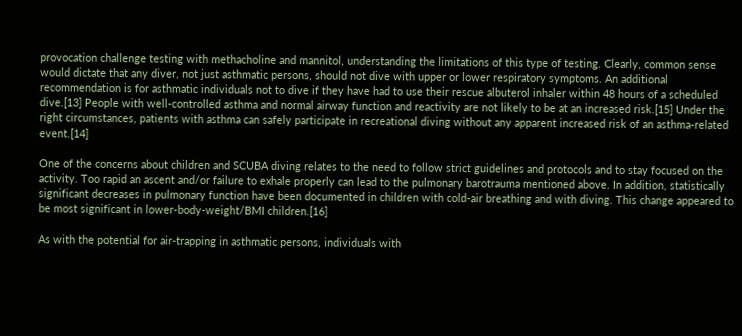provocation challenge testing with methacholine and mannitol, understanding the limitations of this type of testing. Clearly, common sense would dictate that any diver, not just asthmatic persons, should not dive with upper or lower respiratory symptoms. An additional recommendation is for asthmatic individuals not to dive if they have had to use their rescue albuterol inhaler within 48 hours of a scheduled dive.[13] People with well-controlled asthma and normal airway function and reactivity are not likely to be at an increased risk.[15] Under the right circumstances, patients with asthma can safely participate in recreational diving without any apparent increased risk of an asthma-related event.[14]

One of the concerns about children and SCUBA diving relates to the need to follow strict guidelines and protocols and to stay focused on the activity. Too rapid an ascent and/or failure to exhale properly can lead to the pulmonary barotrauma mentioned above. In addition, statistically significant decreases in pulmonary function have been documented in children with cold-air breathing and with diving. This change appeared to be most significant in lower-body-weight/BMI children.[16]

As with the potential for air-trapping in asthmatic persons, individuals with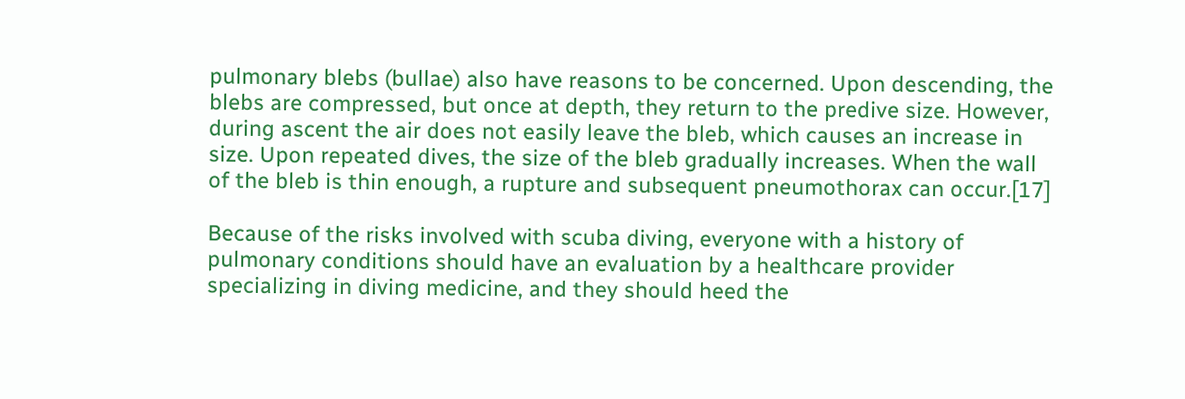pulmonary blebs (bullae) also have reasons to be concerned. Upon descending, the blebs are compressed, but once at depth, they return to the predive size. However, during ascent the air does not easily leave the bleb, which causes an increase in size. Upon repeated dives, the size of the bleb gradually increases. When the wall of the bleb is thin enough, a rupture and subsequent pneumothorax can occur.[17]

Because of the risks involved with scuba diving, everyone with a history of pulmonary conditions should have an evaluation by a healthcare provider specializing in diving medicine, and they should heed the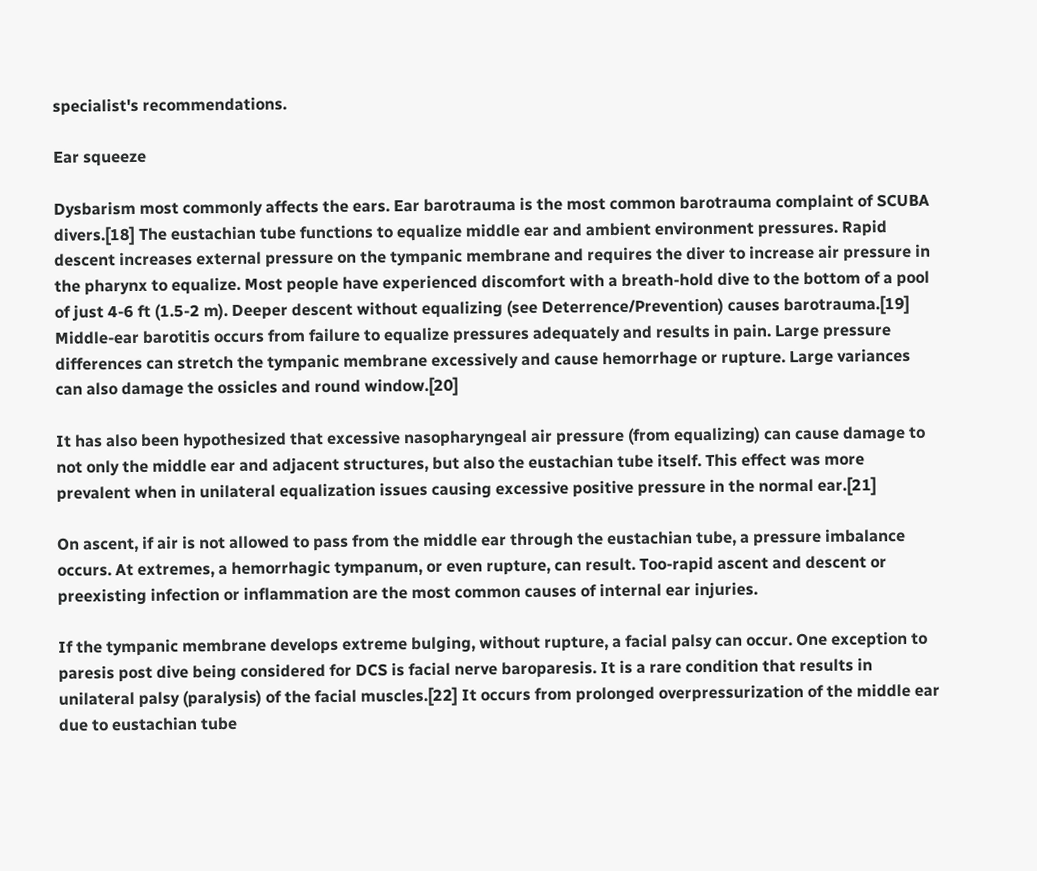specialist's recommendations.

Ear squeeze

Dysbarism most commonly affects the ears. Ear barotrauma is the most common barotrauma complaint of SCUBA divers.[18] The eustachian tube functions to equalize middle ear and ambient environment pressures. Rapid descent increases external pressure on the tympanic membrane and requires the diver to increase air pressure in the pharynx to equalize. Most people have experienced discomfort with a breath-hold dive to the bottom of a pool of just 4-6 ft (1.5-2 m). Deeper descent without equalizing (see Deterrence/Prevention) causes barotrauma.[19] Middle-ear barotitis occurs from failure to equalize pressures adequately and results in pain. Large pressure differences can stretch the tympanic membrane excessively and cause hemorrhage or rupture. Large variances can also damage the ossicles and round window.[20]

It has also been hypothesized that excessive nasopharyngeal air pressure (from equalizing) can cause damage to not only the middle ear and adjacent structures, but also the eustachian tube itself. This effect was more prevalent when in unilateral equalization issues causing excessive positive pressure in the normal ear.[21]

On ascent, if air is not allowed to pass from the middle ear through the eustachian tube, a pressure imbalance occurs. At extremes, a hemorrhagic tympanum, or even rupture, can result. Too-rapid ascent and descent or preexisting infection or inflammation are the most common causes of internal ear injuries.

If the tympanic membrane develops extreme bulging, without rupture, a facial palsy can occur. One exception to paresis post dive being considered for DCS is facial nerve baroparesis. It is a rare condition that results in unilateral palsy (paralysis) of the facial muscles.[22] It occurs from prolonged overpressurization of the middle ear due to eustachian tube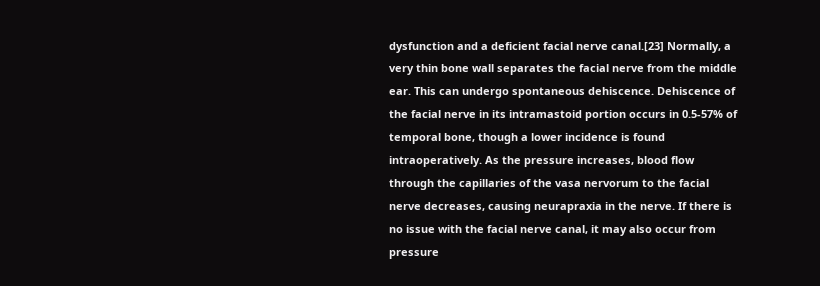dysfunction and a deficient facial nerve canal.[23] Normally, a very thin bone wall separates the facial nerve from the middle ear. This can undergo spontaneous dehiscence. Dehiscence of the facial nerve in its intramastoid portion occurs in 0.5-57% of temporal bone, though a lower incidence is found intraoperatively. As the pressure increases, blood flow through the capillaries of the vasa nervorum to the facial nerve decreases, causing neurapraxia in the nerve. If there is no issue with the facial nerve canal, it may also occur from pressure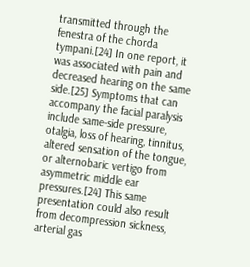transmitted through the fenestra of the chorda tympani.[24] In one report, it was associated with pain and decreased hearing on the same side.[25] Symptoms that can accompany the facial paralysis include same-side pressure, otalgia, loss of hearing, tinnitus, altered sensation of the tongue, or alternobaric vertigo from asymmetric middle ear pressures.[24] This same presentation could also result from decompression sickness, arterial gas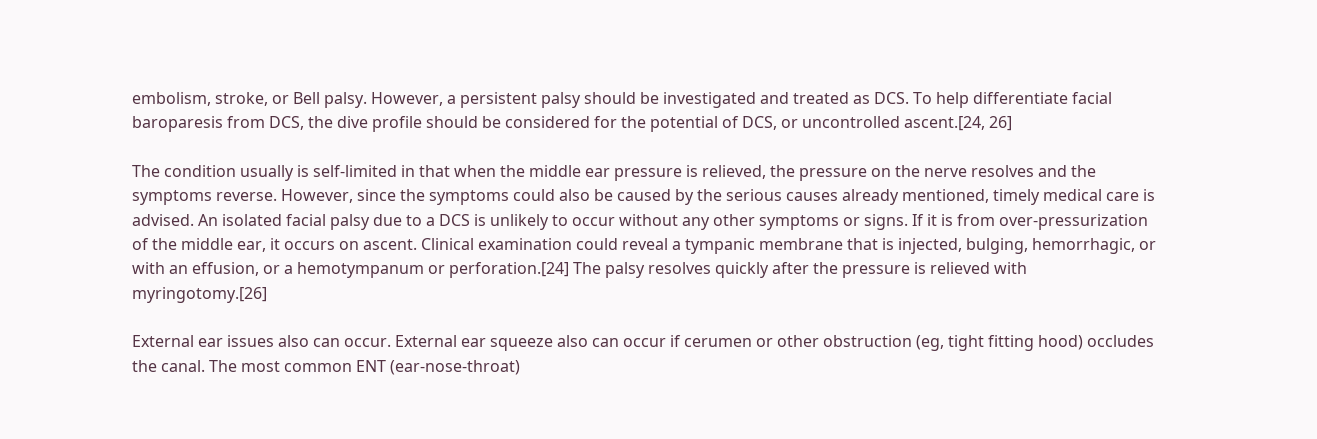embolism, stroke, or Bell palsy. However, a persistent palsy should be investigated and treated as DCS. To help differentiate facial baroparesis from DCS, the dive profile should be considered for the potential of DCS, or uncontrolled ascent.[24, 26]

The condition usually is self-limited in that when the middle ear pressure is relieved, the pressure on the nerve resolves and the symptoms reverse. However, since the symptoms could also be caused by the serious causes already mentioned, timely medical care is advised. An isolated facial palsy due to a DCS is unlikely to occur without any other symptoms or signs. If it is from over-pressurization of the middle ear, it occurs on ascent. Clinical examination could reveal a tympanic membrane that is injected, bulging, hemorrhagic, or with an effusion, or a hemotympanum or perforation.[24] The palsy resolves quickly after the pressure is relieved with myringotomy.[26]

External ear issues also can occur. External ear squeeze also can occur if cerumen or other obstruction (eg, tight fitting hood) occludes the canal. The most common ENT (ear-nose-throat)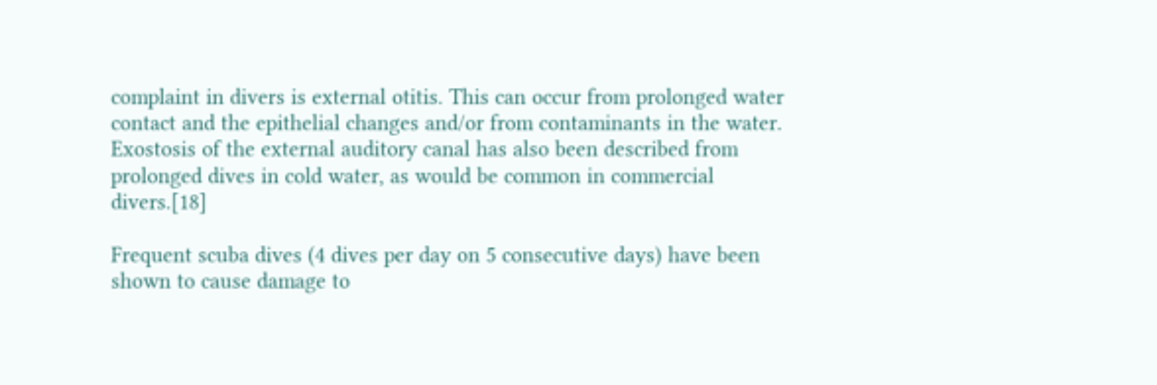complaint in divers is external otitis. This can occur from prolonged water contact and the epithelial changes and/or from contaminants in the water. Exostosis of the external auditory canal has also been described from prolonged dives in cold water, as would be common in commercial divers.[18]

Frequent scuba dives (4 dives per day on 5 consecutive days) have been shown to cause damage to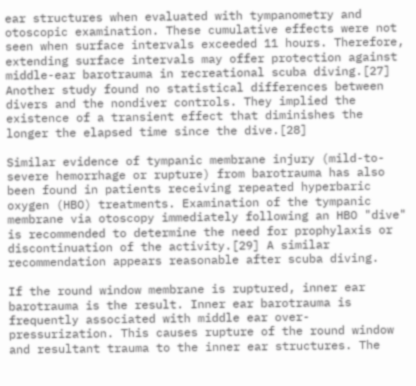ear structures when evaluated with tympanometry and otoscopic examination. These cumulative effects were not seen when surface intervals exceeded 11 hours. Therefore, extending surface intervals may offer protection against middle-ear barotrauma in recreational scuba diving.[27] Another study found no statistical differences between divers and the nondiver controls. They implied the existence of a transient effect that diminishes the longer the elapsed time since the dive.[28]

Similar evidence of tympanic membrane injury (mild-to-severe hemorrhage or rupture) from barotrauma has also been found in patients receiving repeated hyperbaric oxygen (HBO) treatments. Examination of the tympanic membrane via otoscopy immediately following an HBO "dive" is recommended to determine the need for prophylaxis or discontinuation of the activity.[29] A similar recommendation appears reasonable after scuba diving.

If the round window membrane is ruptured, inner ear barotrauma is the result. Inner ear barotrauma is frequently associated with middle ear over-pressurization. This causes rupture of the round window and resultant trauma to the inner ear structures. The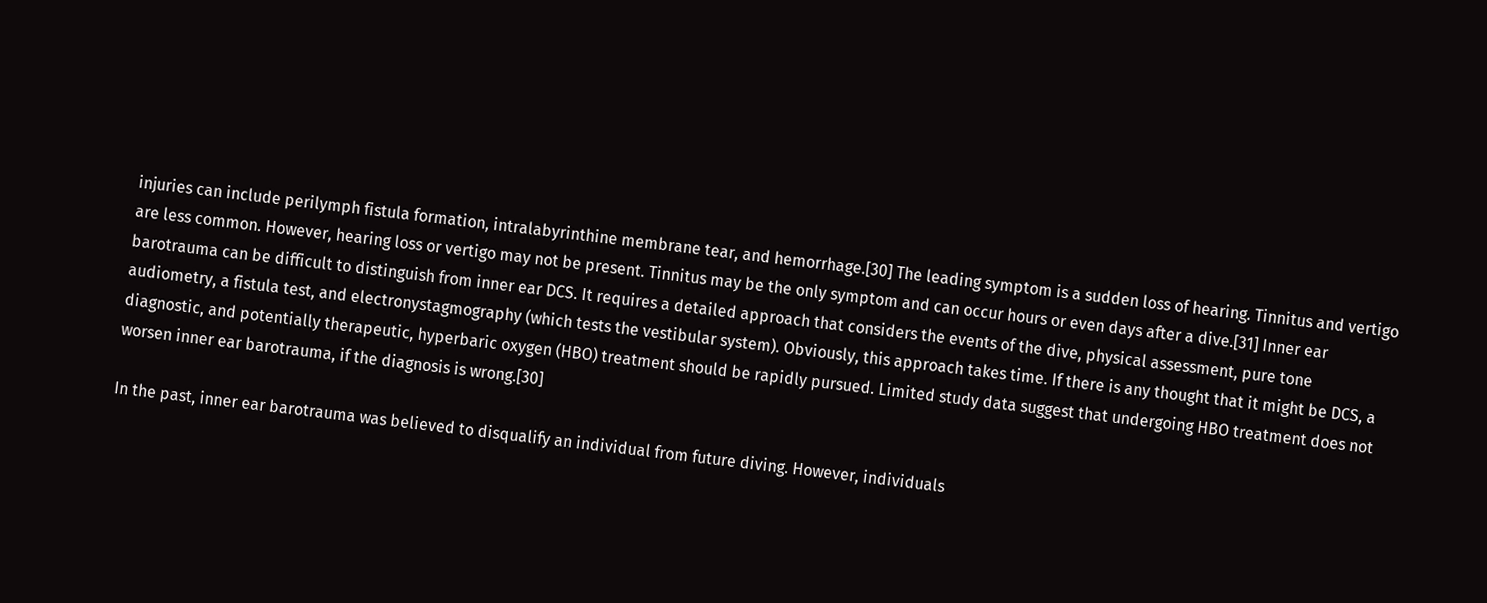injuries can include perilymph fistula formation, intralabyrinthine membrane tear, and hemorrhage.[30] The leading symptom is a sudden loss of hearing. Tinnitus and vertigo are less common. However, hearing loss or vertigo may not be present. Tinnitus may be the only symptom and can occur hours or even days after a dive.[31] Inner ear barotrauma can be difficult to distinguish from inner ear DCS. It requires a detailed approach that considers the events of the dive, physical assessment, pure tone audiometry, a fistula test, and electronystagmography (which tests the vestibular system). Obviously, this approach takes time. If there is any thought that it might be DCS, a diagnostic, and potentially therapeutic, hyperbaric oxygen (HBO) treatment should be rapidly pursued. Limited study data suggest that undergoing HBO treatment does not worsen inner ear barotrauma, if the diagnosis is wrong.[30]

In the past, inner ear barotrauma was believed to disqualify an individual from future diving. However, individuals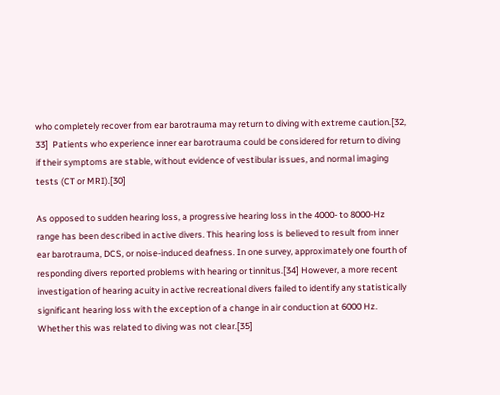who completely recover from ear barotrauma may return to diving with extreme caution.[32, 33]  Patients who experience inner ear barotrauma could be considered for return to diving if their symptoms are stable, without evidence of vestibular issues, and normal imaging tests (CT or MRI).[30]

As opposed to sudden hearing loss, a progressive hearing loss in the 4000- to 8000-Hz range has been described in active divers. This hearing loss is believed to result from inner ear barotrauma, DCS, or noise-induced deafness. In one survey, approximately one fourth of responding divers reported problems with hearing or tinnitus.[34] However, a more recent investigation of hearing acuity in active recreational divers failed to identify any statistically significant hearing loss with the exception of a change in air conduction at 6000 Hz. Whether this was related to diving was not clear.[35]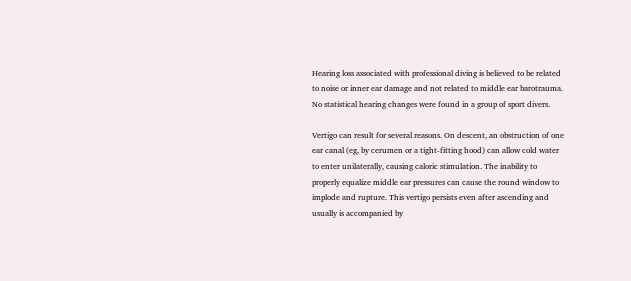Hearing loss associated with professional diving is believed to be related to noise or inner ear damage and not related to middle ear barotrauma. No statistical hearing changes were found in a group of sport divers.

Vertigo can result for several reasons. On descent, an obstruction of one ear canal (eg, by cerumen or a tight-fitting hood) can allow cold water to enter unilaterally, causing caloric stimulation. The inability to properly equalize middle ear pressures can cause the round window to implode and rupture. This vertigo persists even after ascending and usually is accompanied by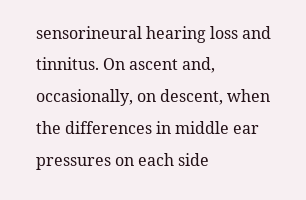sensorineural hearing loss and tinnitus. On ascent and, occasionally, on descent, when the differences in middle ear pressures on each side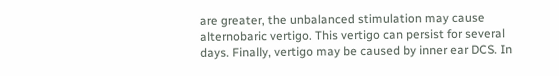are greater, the unbalanced stimulation may cause alternobaric vertigo. This vertigo can persist for several days. Finally, vertigo may be caused by inner ear DCS. In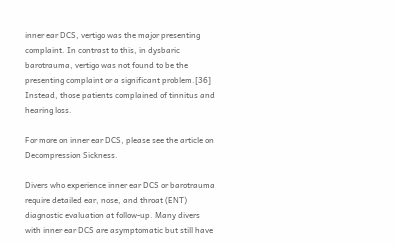inner ear DCS, vertigo was the major presenting complaint. In contrast to this, in dysbaric barotrauma, vertigo was not found to be the presenting complaint or a significant problem.[36] Instead, those patients complained of tinnitus and hearing loss.

For more on inner ear DCS, please see the article on Decompression Sickness.

Divers who experience inner ear DCS or barotrauma require detailed ear, nose, and throat (ENT) diagnostic evaluation at follow-up. Many divers with inner ear DCS are asymptomatic but still have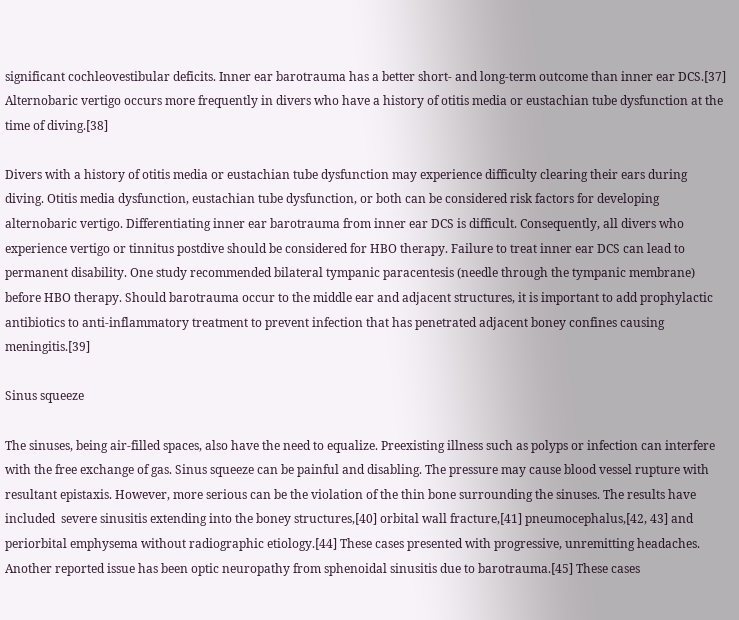significant cochleovestibular deficits. Inner ear barotrauma has a better short- and long-term outcome than inner ear DCS.[37] Alternobaric vertigo occurs more frequently in divers who have a history of otitis media or eustachian tube dysfunction at the time of diving.[38]

Divers with a history of otitis media or eustachian tube dysfunction may experience difficulty clearing their ears during diving. Otitis media dysfunction, eustachian tube dysfunction, or both can be considered risk factors for developing alternobaric vertigo. Differentiating inner ear barotrauma from inner ear DCS is difficult. Consequently, all divers who experience vertigo or tinnitus postdive should be considered for HBO therapy. Failure to treat inner ear DCS can lead to permanent disability. One study recommended bilateral tympanic paracentesis (needle through the tympanic membrane) before HBO therapy. Should barotrauma occur to the middle ear and adjacent structures, it is important to add prophylactic antibiotics to anti-inflammatory treatment to prevent infection that has penetrated adjacent boney confines causing meningitis.[39]

Sinus squeeze

The sinuses, being air-filled spaces, also have the need to equalize. Preexisting illness such as polyps or infection can interfere with the free exchange of gas. Sinus squeeze can be painful and disabling. The pressure may cause blood vessel rupture with resultant epistaxis. However, more serious can be the violation of the thin bone surrounding the sinuses. The results have included  severe sinusitis extending into the boney structures,[40] orbital wall fracture,[41] pneumocephalus,[42, 43] and periorbital emphysema without radiographic etiology.[44] These cases presented with progressive, unremitting headaches. Another reported issue has been optic neuropathy from sphenoidal sinusitis due to barotrauma.[45] These cases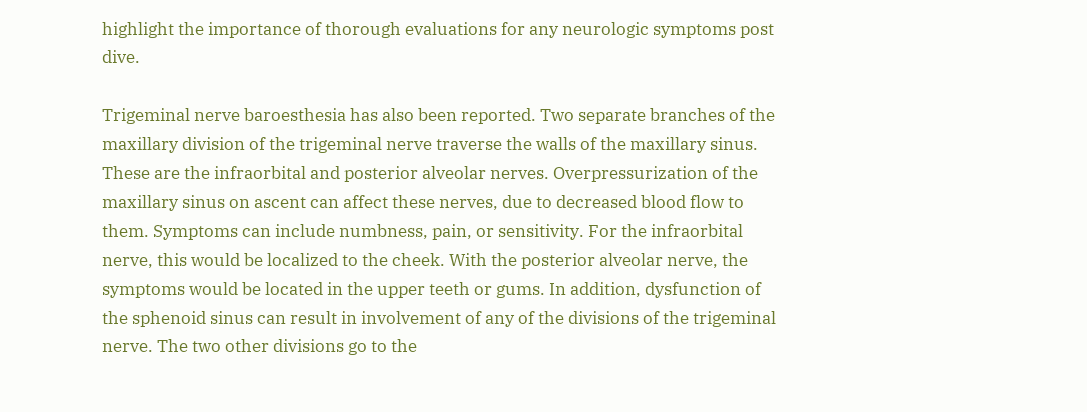highlight the importance of thorough evaluations for any neurologic symptoms post dive.

Trigeminal nerve baroesthesia has also been reported. Two separate branches of the maxillary division of the trigeminal nerve traverse the walls of the maxillary sinus. These are the infraorbital and posterior alveolar nerves. Overpressurization of the maxillary sinus on ascent can affect these nerves, due to decreased blood flow to them. Symptoms can include numbness, pain, or sensitivity. For the infraorbital nerve, this would be localized to the cheek. With the posterior alveolar nerve, the symptoms would be located in the upper teeth or gums. In addition, dysfunction of the sphenoid sinus can result in involvement of any of the divisions of the trigeminal nerve. The two other divisions go to the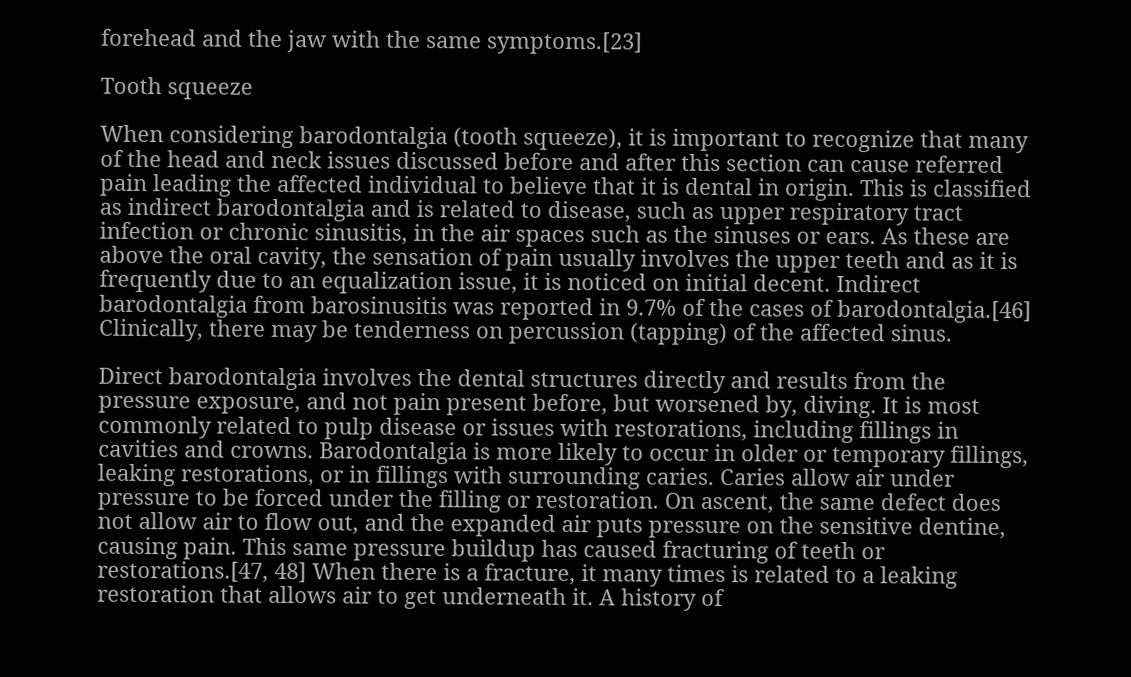forehead and the jaw with the same symptoms.[23]

Tooth squeeze

When considering barodontalgia (tooth squeeze), it is important to recognize that many of the head and neck issues discussed before and after this section can cause referred pain leading the affected individual to believe that it is dental in origin. This is classified as indirect barodontalgia and is related to disease, such as upper respiratory tract infection or chronic sinusitis, in the air spaces such as the sinuses or ears. As these are above the oral cavity, the sensation of pain usually involves the upper teeth and as it is frequently due to an equalization issue, it is noticed on initial decent. Indirect barodontalgia from barosinusitis was reported in 9.7% of the cases of barodontalgia.[46] Clinically, there may be tenderness on percussion (tapping) of the affected sinus.

Direct barodontalgia involves the dental structures directly and results from the pressure exposure, and not pain present before, but worsened by, diving. It is most commonly related to pulp disease or issues with restorations, including fillings in cavities and crowns. Barodontalgia is more likely to occur in older or temporary fillings, leaking restorations, or in fillings with surrounding caries. Caries allow air under pressure to be forced under the filling or restoration. On ascent, the same defect does not allow air to flow out, and the expanded air puts pressure on the sensitive dentine, causing pain. This same pressure buildup has caused fracturing of teeth or restorations.[47, 48] When there is a fracture, it many times is related to a leaking restoration that allows air to get underneath it. A history of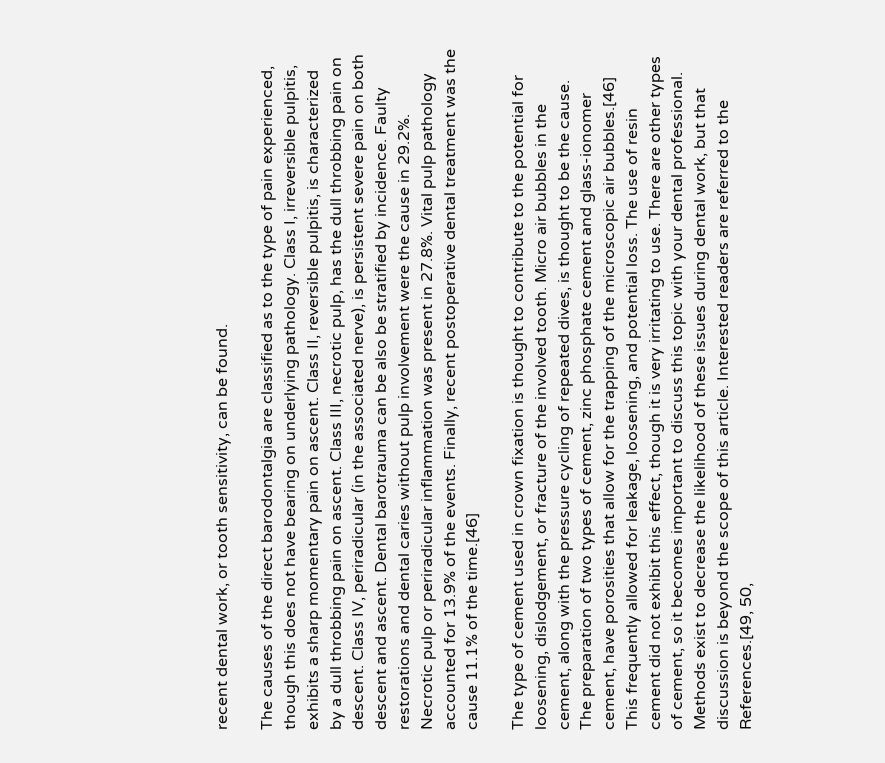recent dental work, or tooth sensitivity, can be found.

The causes of the direct barodontalgia are classified as to the type of pain experienced, though this does not have bearing on underlying pathology. Class I, irreversible pulpitis, exhibits a sharp momentary pain on ascent. Class II, reversible pulpitis, is characterized by a dull throbbing pain on ascent. Class III, necrotic pulp, has the dull throbbing pain on descent. Class IV, periradicular (in the associated nerve), is persistent severe pain on both descent and ascent. Dental barotrauma can be also be stratified by incidence. Faulty restorations and dental caries without pulp involvement were the cause in 29.2%. Necrotic pulp or periradicular inflammation was present in 27.8%. Vital pulp pathology accounted for 13.9% of the events. Finally, recent postoperative dental treatment was the cause 11.1% of the time.[46]

The type of cement used in crown fixation is thought to contribute to the potential for loosening, dislodgement, or fracture of the involved tooth. Micro air bubbles in the cement, along with the pressure cycling of repeated dives, is thought to be the cause. The preparation of two types of cement, zinc phosphate cement and glass-ionomer cement, have porosities that allow for the trapping of the microscopic air bubbles.[46] This frequently allowed for leakage, loosening, and potential loss. The use of resin cement did not exhibit this effect, though it is very irritating to use. There are other types of cement, so it becomes important to discuss this topic with your dental professional. Methods exist to decrease the likelihood of these issues during dental work, but that discussion is beyond the scope of this article. Interested readers are referred to the References.[49, 50,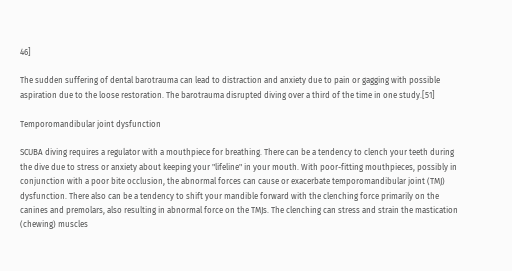46]

The sudden suffering of dental barotrauma can lead to distraction and anxiety due to pain or gagging with possible aspiration due to the loose restoration. The barotrauma disrupted diving over a third of the time in one study.[51]

Temporomandibular joint dysfunction

SCUBA diving requires a regulator with a mouthpiece for breathing. There can be a tendency to clench your teeth during the dive due to stress or anxiety about keeping your "lifeline" in your mouth. With poor-fitting mouthpieces, possibly in conjunction with a poor bite occlusion, the abnormal forces can cause or exacerbate temporomandibular joint (TMJ) dysfunction. There also can be a tendency to shift your mandible forward with the clenching force primarily on the canines and premolars, also resulting in abnormal force on the TMJs. The clenching can stress and strain the mastication (chewing) muscles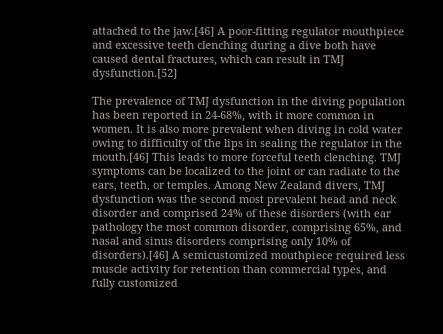attached to the jaw.[46] A poor-fitting regulator mouthpiece and excessive teeth clenching during a dive both have caused dental fractures, which can result in TMJ dysfunction.[52]

The prevalence of TMJ dysfunction in the diving population has been reported in 24-68%, with it more common in women. It is also more prevalent when diving in cold water owing to difficulty of the lips in sealing the regulator in the mouth.[46] This leads to more forceful teeth clenching. TMJ symptoms can be localized to the joint or can radiate to the ears, teeth, or temples. Among New Zealand divers, TMJ dysfunction was the second most prevalent head and neck disorder and comprised 24% of these disorders (with ear pathology the most common disorder, comprising 65%, and nasal and sinus disorders comprising only 10% of disorders).[46] A semicustomized mouthpiece required less muscle activity for retention than commercial types, and fully customized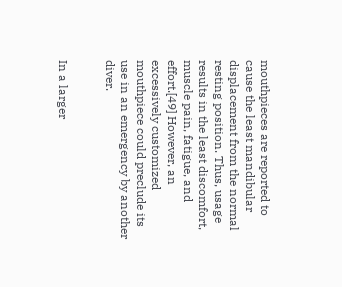mouthpieces are reported to cause the least mandibular displacement from the normal resting position. Thus, usage results in the least discomfort, muscle pain, fatigue, and effort.[49] However, an excessively customized mouthpiece could preclude its use in an emergency by another diver.


In a larger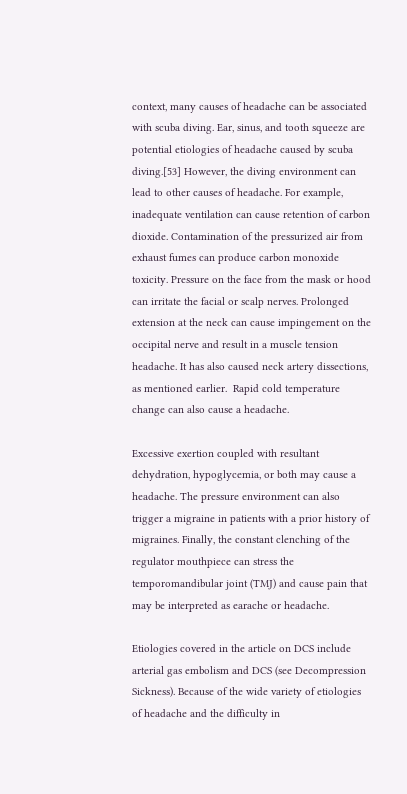context, many causes of headache can be associated with scuba diving. Ear, sinus, and tooth squeeze are potential etiologies of headache caused by scuba diving.[53] However, the diving environment can lead to other causes of headache. For example, inadequate ventilation can cause retention of carbon dioxide. Contamination of the pressurized air from exhaust fumes can produce carbon monoxide toxicity. Pressure on the face from the mask or hood can irritate the facial or scalp nerves. Prolonged extension at the neck can cause impingement on the occipital nerve and result in a muscle tension headache. It has also caused neck artery dissections, as mentioned earlier.  Rapid cold temperature change can also cause a headache.

Excessive exertion coupled with resultant dehydration, hypoglycemia, or both may cause a headache. The pressure environment can also trigger a migraine in patients with a prior history of migraines. Finally, the constant clenching of the regulator mouthpiece can stress the temporomandibular joint (TMJ) and cause pain that may be interpreted as earache or headache.

Etiologies covered in the article on DCS include arterial gas embolism and DCS (see Decompression Sickness). Because of the wide variety of etiologies of headache and the difficulty in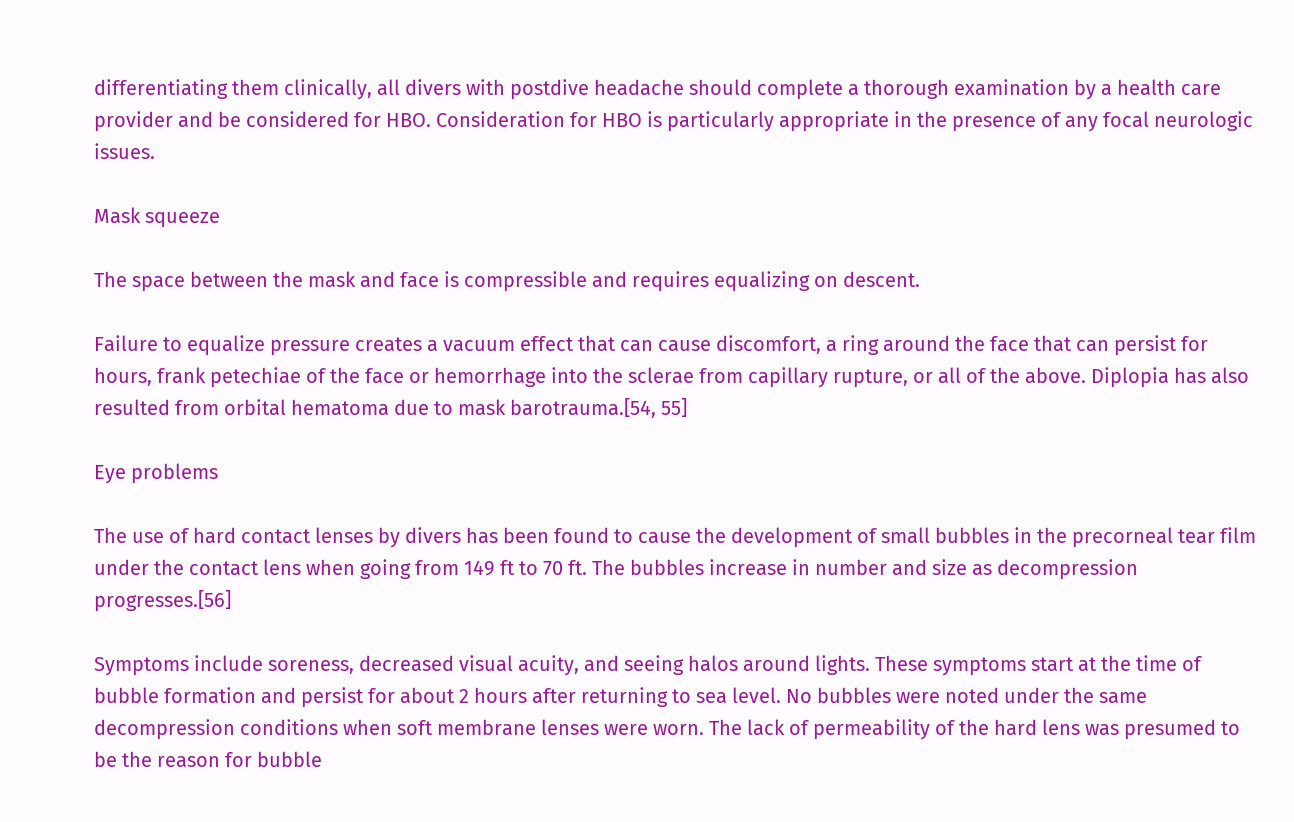differentiating them clinically, all divers with postdive headache should complete a thorough examination by a health care provider and be considered for HBO. Consideration for HBO is particularly appropriate in the presence of any focal neurologic issues.

Mask squeeze

The space between the mask and face is compressible and requires equalizing on descent.

Failure to equalize pressure creates a vacuum effect that can cause discomfort, a ring around the face that can persist for hours, frank petechiae of the face or hemorrhage into the sclerae from capillary rupture, or all of the above. Diplopia has also resulted from orbital hematoma due to mask barotrauma.[54, 55]

Eye problems

The use of hard contact lenses by divers has been found to cause the development of small bubbles in the precorneal tear film under the contact lens when going from 149 ft to 70 ft. The bubbles increase in number and size as decompression progresses.[56]

Symptoms include soreness, decreased visual acuity, and seeing halos around lights. These symptoms start at the time of bubble formation and persist for about 2 hours after returning to sea level. No bubbles were noted under the same decompression conditions when soft membrane lenses were worn. The lack of permeability of the hard lens was presumed to be the reason for bubble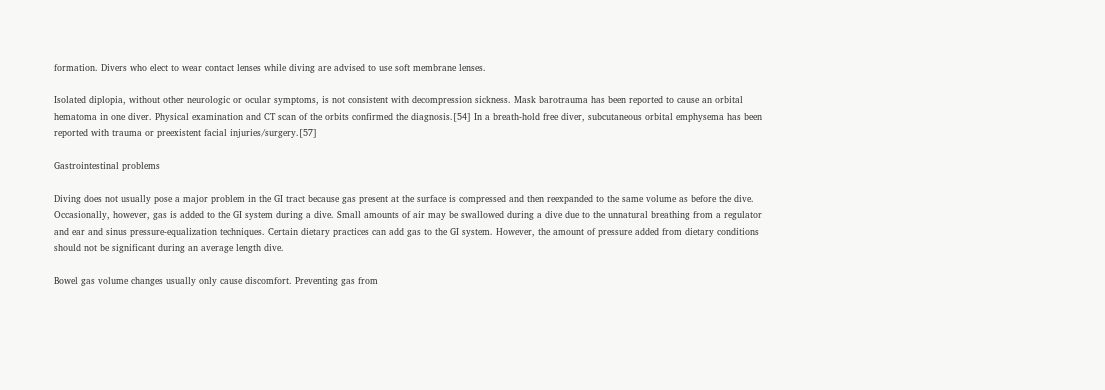formation. Divers who elect to wear contact lenses while diving are advised to use soft membrane lenses.

Isolated diplopia, without other neurologic or ocular symptoms, is not consistent with decompression sickness. Mask barotrauma has been reported to cause an orbital hematoma in one diver. Physical examination and CT scan of the orbits confirmed the diagnosis.[54] In a breath-hold free diver, subcutaneous orbital emphysema has been reported with trauma or preexistent facial injuries/surgery.[57]

Gastrointestinal problems

Diving does not usually pose a major problem in the GI tract because gas present at the surface is compressed and then reexpanded to the same volume as before the dive. Occasionally, however, gas is added to the GI system during a dive. Small amounts of air may be swallowed during a dive due to the unnatural breathing from a regulator and ear and sinus pressure-equalization techniques. Certain dietary practices can add gas to the GI system. However, the amount of pressure added from dietary conditions should not be significant during an average length dive.

Bowel gas volume changes usually only cause discomfort. Preventing gas from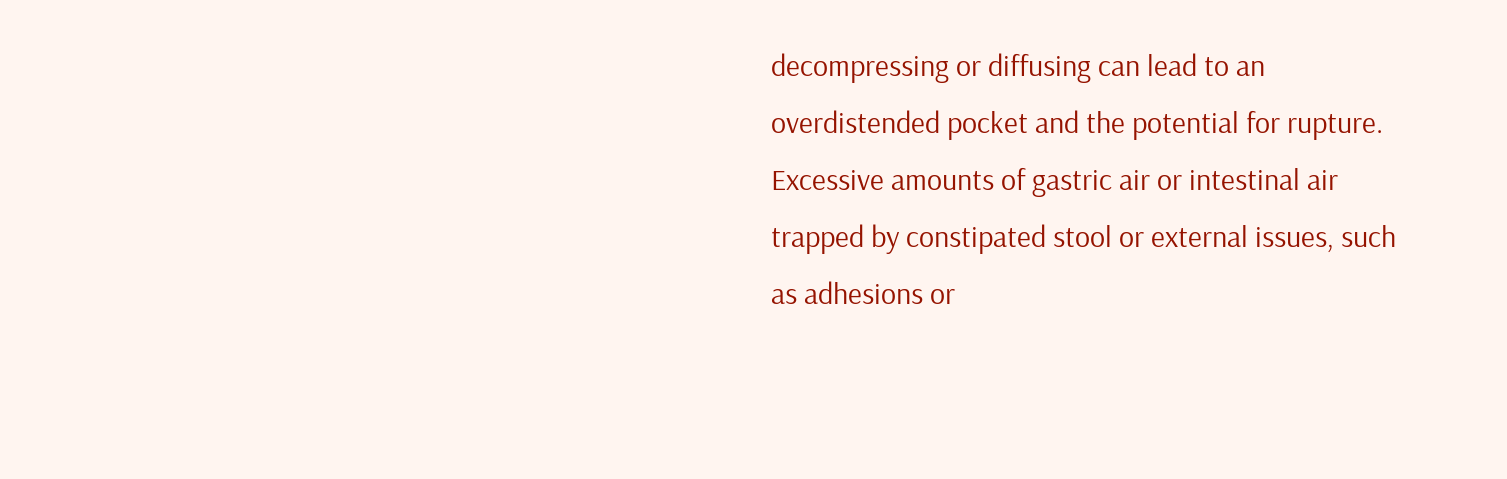decompressing or diffusing can lead to an overdistended pocket and the potential for rupture. Excessive amounts of gastric air or intestinal air trapped by constipated stool or external issues, such as adhesions or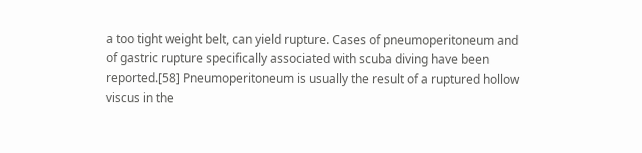a too tight weight belt, can yield rupture. Cases of pneumoperitoneum and of gastric rupture specifically associated with scuba diving have been reported.[58] Pneumoperitoneum is usually the result of a ruptured hollow viscus in the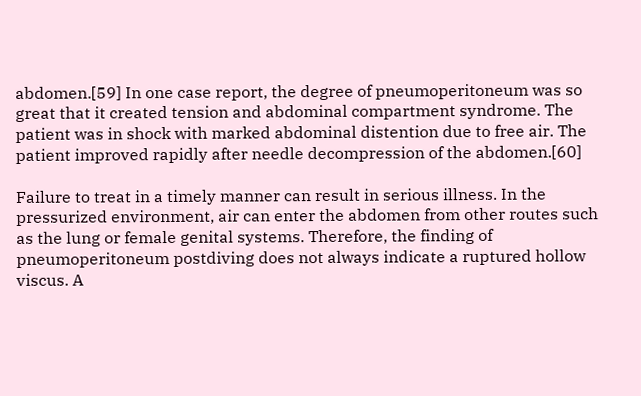abdomen.[59] In one case report, the degree of pneumoperitoneum was so great that it created tension and abdominal compartment syndrome. The patient was in shock with marked abdominal distention due to free air. The patient improved rapidly after needle decompression of the abdomen.[60]

Failure to treat in a timely manner can result in serious illness. In the pressurized environment, air can enter the abdomen from other routes such as the lung or female genital systems. Therefore, the finding of pneumoperitoneum postdiving does not always indicate a ruptured hollow viscus. A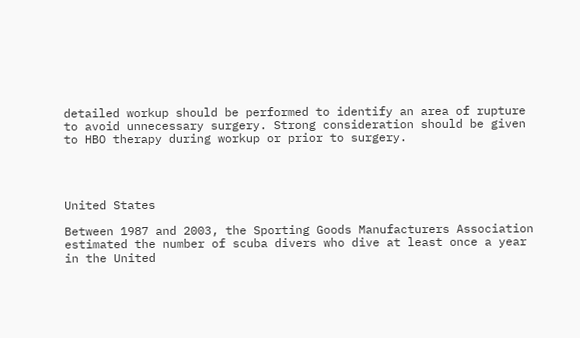detailed workup should be performed to identify an area of rupture to avoid unnecessary surgery. Strong consideration should be given to HBO therapy during workup or prior to surgery.




United States

Between 1987 and 2003, the Sporting Goods Manufacturers Association estimated the number of scuba divers who dive at least once a year in the United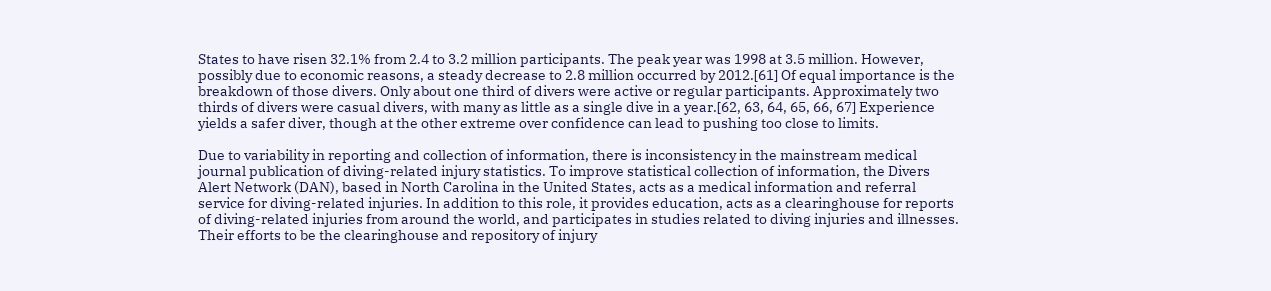States to have risen 32.1% from 2.4 to 3.2 million participants. The peak year was 1998 at 3.5 million. However, possibly due to economic reasons, a steady decrease to 2.8 million occurred by 2012.[61] Of equal importance is the breakdown of those divers. Only about one third of divers were active or regular participants. Approximately two thirds of divers were casual divers, with many as little as a single dive in a year.[62, 63, 64, 65, 66, 67] Experience yields a safer diver, though at the other extreme over confidence can lead to pushing too close to limits.

Due to variability in reporting and collection of information, there is inconsistency in the mainstream medical journal publication of diving-related injury statistics. To improve statistical collection of information, the Divers Alert Network (DAN), based in North Carolina in the United States, acts as a medical information and referral service for diving-related injuries. In addition to this role, it provides education, acts as a clearinghouse for reports of diving-related injuries from around the world, and participates in studies related to diving injuries and illnesses. Their efforts to be the clearinghouse and repository of injury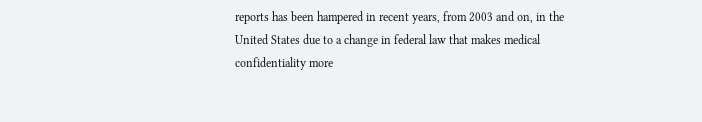reports has been hampered in recent years, from 2003 and on, in the United States due to a change in federal law that makes medical confidentiality more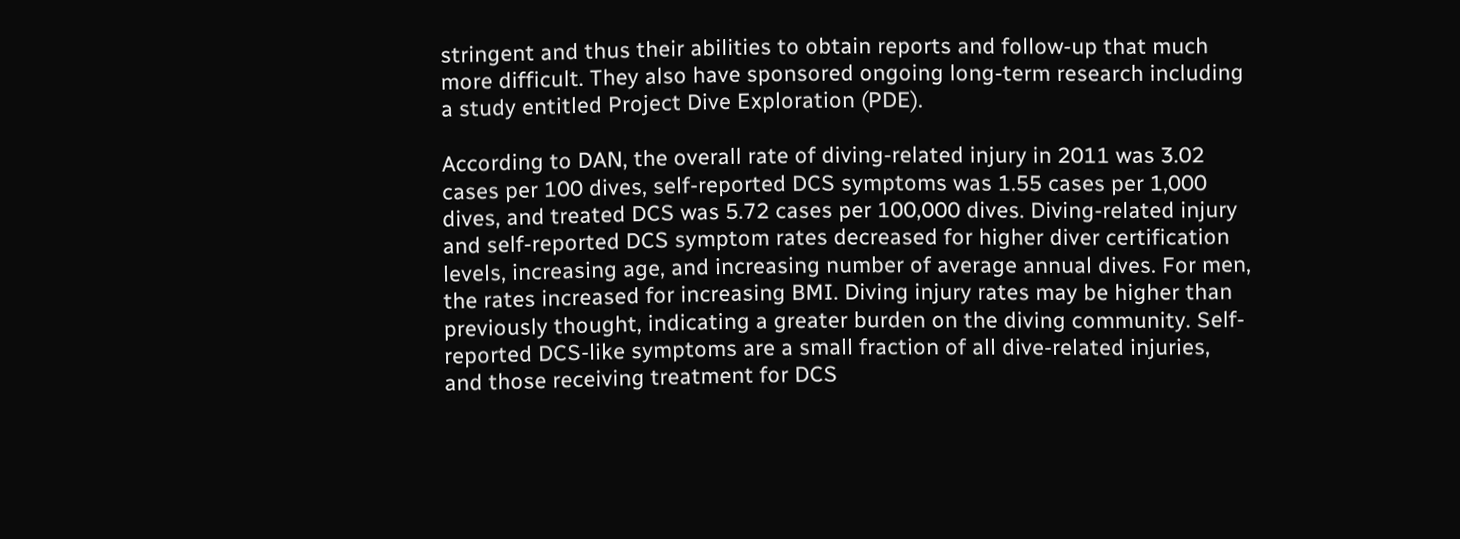stringent and thus their abilities to obtain reports and follow-up that much more difficult. They also have sponsored ongoing long-term research including a study entitled Project Dive Exploration (PDE).

According to DAN, the overall rate of diving-related injury in 2011 was 3.02 cases per 100 dives, self-reported DCS symptoms was 1.55 cases per 1,000 dives, and treated DCS was 5.72 cases per 100,000 dives. Diving-related injury and self-reported DCS symptom rates decreased for higher diver certification levels, increasing age, and increasing number of average annual dives. For men, the rates increased for increasing BMI. Diving injury rates may be higher than previously thought, indicating a greater burden on the diving community. Self-reported DCS-like symptoms are a small fraction of all dive-related injuries, and those receiving treatment for DCS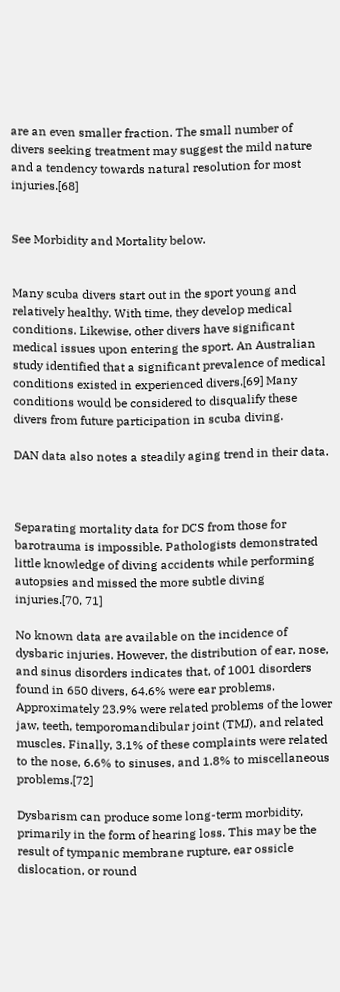are an even smaller fraction. The small number of divers seeking treatment may suggest the mild nature and a tendency towards natural resolution for most injuries.[68]


See Morbidity and Mortality below.


Many scuba divers start out in the sport young and relatively healthy. With time, they develop medical conditions. Likewise, other divers have significant medical issues upon entering the sport. An Australian study identified that a significant prevalence of medical conditions existed in experienced divers.[69] Many conditions would be considered to disqualify these divers from future participation in scuba diving.

DAN data also notes a steadily aging trend in their data.



Separating mortality data for DCS from those for barotrauma is impossible. Pathologists demonstrated little knowledge of diving accidents while performing autopsies and missed the more subtle diving injuries.[70, 71]

No known data are available on the incidence of dysbaric injuries. However, the distribution of ear, nose, and sinus disorders indicates that, of 1001 disorders found in 650 divers, 64.6% were ear problems. Approximately 23.9% were related problems of the lower jaw, teeth, temporomandibular joint (TMJ), and related muscles. Finally, 3.1% of these complaints were related to the nose, 6.6% to sinuses, and 1.8% to miscellaneous problems.[72]

Dysbarism can produce some long-term morbidity, primarily in the form of hearing loss. This may be the result of tympanic membrane rupture, ear ossicle dislocation, or round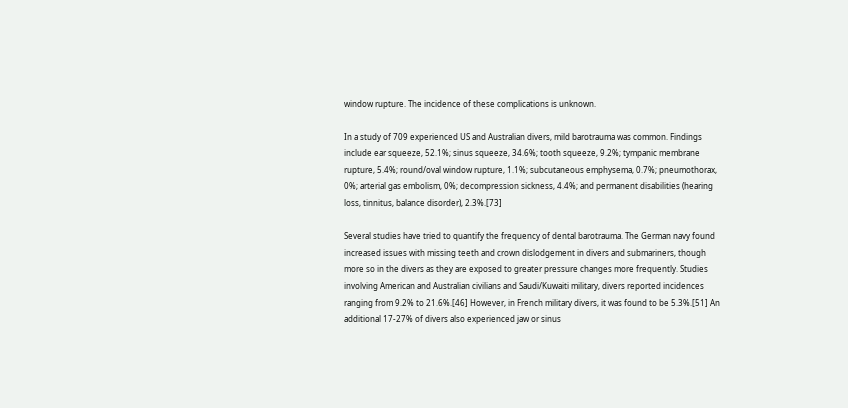window rupture. The incidence of these complications is unknown.

In a study of 709 experienced US and Australian divers, mild barotrauma was common. Findings include ear squeeze, 52.1%; sinus squeeze, 34.6%; tooth squeeze, 9.2%; tympanic membrane rupture, 5.4%; round/oval window rupture, 1.1%; subcutaneous emphysema, 0.7%; pneumothorax, 0%; arterial gas embolism, 0%; decompression sickness, 4.4%; and permanent disabilities (hearing loss, tinnitus, balance disorder), 2.3%.[73]

Several studies have tried to quantify the frequency of dental barotrauma. The German navy found increased issues with missing teeth and crown dislodgement in divers and submariners, though more so in the divers as they are exposed to greater pressure changes more frequently. Studies involving American and Australian civilians and Saudi/Kuwaiti military, divers reported incidences ranging from 9.2% to 21.6%.[46] However, in French military divers, it was found to be 5.3%.[51] An additional 17-27% of divers also experienced jaw or sinus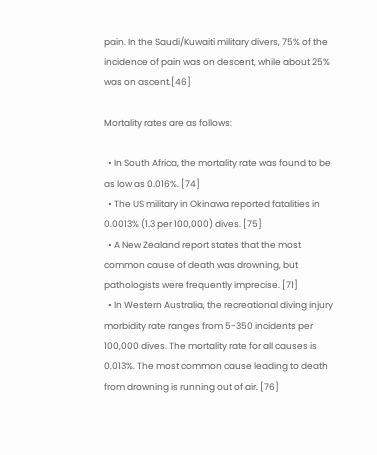pain. In the Saudi/Kuwaiti military divers, 75% of the incidence of pain was on descent, while about 25% was on ascent.[46]

Mortality rates are as follows:

  • In South Africa, the mortality rate was found to be as low as 0.016%. [74]
  • The US military in Okinawa reported fatalities in 0.0013% (1.3 per 100,000) dives. [75]
  • A New Zealand report states that the most common cause of death was drowning, but pathologists were frequently imprecise. [71]
  • In Western Australia, the recreational diving injury morbidity rate ranges from 5-350 incidents per 100,000 dives. The mortality rate for all causes is 0.013%. The most common cause leading to death from drowning is running out of air. [76]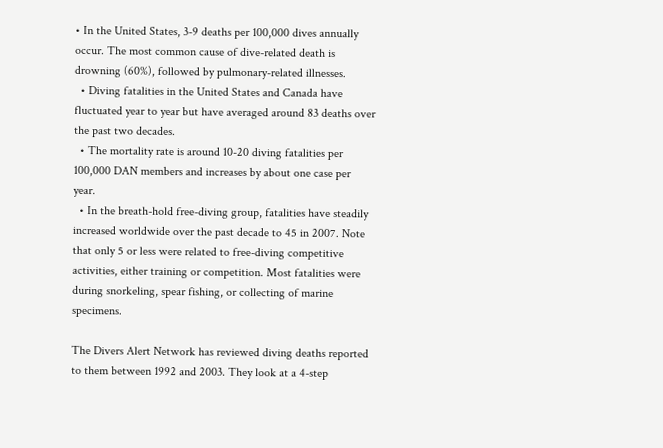• In the United States, 3-9 deaths per 100,000 dives annually occur. The most common cause of dive-related death is drowning (60%), followed by pulmonary-related illnesses.
  • Diving fatalities in the United States and Canada have fluctuated year to year but have averaged around 83 deaths over the past two decades.
  • The mortality rate is around 10-20 diving fatalities per 100,000 DAN members and increases by about one case per year.
  • In the breath-hold free-diving group, fatalities have steadily increased worldwide over the past decade to 45 in 2007. Note that only 5 or less were related to free-diving competitive activities, either training or competition. Most fatalities were during snorkeling, spear fishing, or collecting of marine specimens.

The Divers Alert Network has reviewed diving deaths reported to them between 1992 and 2003. They look at a 4-step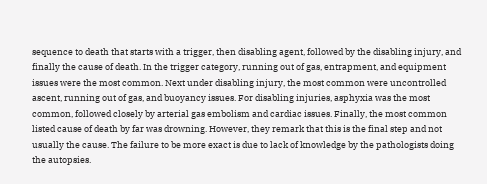sequence to death that starts with a trigger, then disabling agent, followed by the disabling injury, and finally the cause of death. In the trigger category, running out of gas, entrapment, and equipment issues were the most common. Next under disabling injury, the most common were uncontrolled ascent, running out of gas, and buoyancy issues. For disabling injuries, asphyxia was the most common, followed closely by arterial gas embolism and cardiac issues. Finally, the most common listed cause of death by far was drowning. However, they remark that this is the final step and not usually the cause. The failure to be more exact is due to lack of knowledge by the pathologists doing the autopsies.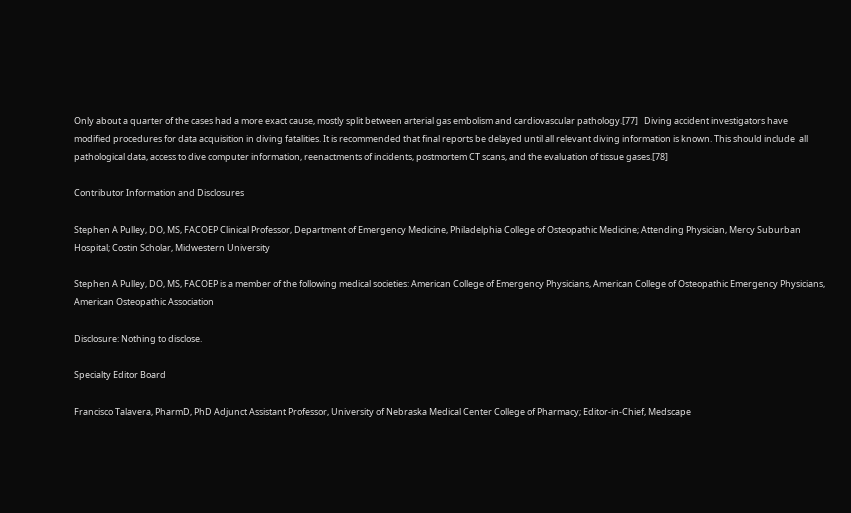Only about a quarter of the cases had a more exact cause, mostly split between arterial gas embolism and cardiovascular pathology.[77]   Diving accident investigators have modified procedures for data acquisition in diving fatalities. It is recommended that final reports be delayed until all relevant diving information is known. This should include  all pathological data, access to dive computer information, reenactments of incidents, postmortem CT scans, and the evaluation of tissue gases.[78]

Contributor Information and Disclosures

Stephen A Pulley, DO, MS, FACOEP Clinical Professor, Department of Emergency Medicine, Philadelphia College of Osteopathic Medicine; Attending Physician, Mercy Suburban Hospital; Costin Scholar, Midwestern University

Stephen A Pulley, DO, MS, FACOEP is a member of the following medical societies: American College of Emergency Physicians, American College of Osteopathic Emergency Physicians, American Osteopathic Association

Disclosure: Nothing to disclose.

Specialty Editor Board

Francisco Talavera, PharmD, PhD Adjunct Assistant Professor, University of Nebraska Medical Center College of Pharmacy; Editor-in-Chief, Medscape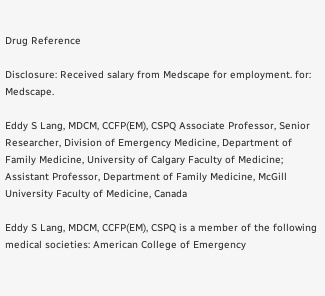Drug Reference

Disclosure: Received salary from Medscape for employment. for: Medscape.

Eddy S Lang, MDCM, CCFP(EM), CSPQ Associate Professor, Senior Researcher, Division of Emergency Medicine, Department of Family Medicine, University of Calgary Faculty of Medicine; Assistant Professor, Department of Family Medicine, McGill University Faculty of Medicine, Canada

Eddy S Lang, MDCM, CCFP(EM), CSPQ is a member of the following medical societies: American College of Emergency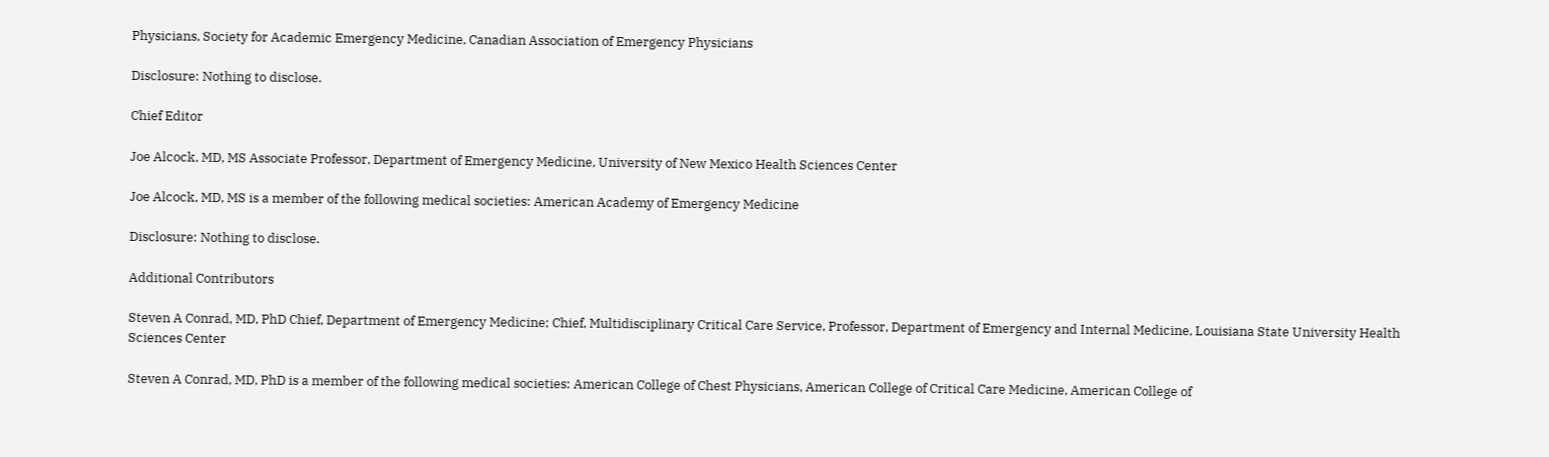Physicians, Society for Academic Emergency Medicine, Canadian Association of Emergency Physicians

Disclosure: Nothing to disclose.

Chief Editor

Joe Alcock, MD, MS Associate Professor, Department of Emergency Medicine, University of New Mexico Health Sciences Center

Joe Alcock, MD, MS is a member of the following medical societies: American Academy of Emergency Medicine

Disclosure: Nothing to disclose.

Additional Contributors

Steven A Conrad, MD, PhD Chief, Department of Emergency Medicine; Chief, Multidisciplinary Critical Care Service, Professor, Department of Emergency and Internal Medicine, Louisiana State University Health Sciences Center

Steven A Conrad, MD, PhD is a member of the following medical societies: American College of Chest Physicians, American College of Critical Care Medicine, American College of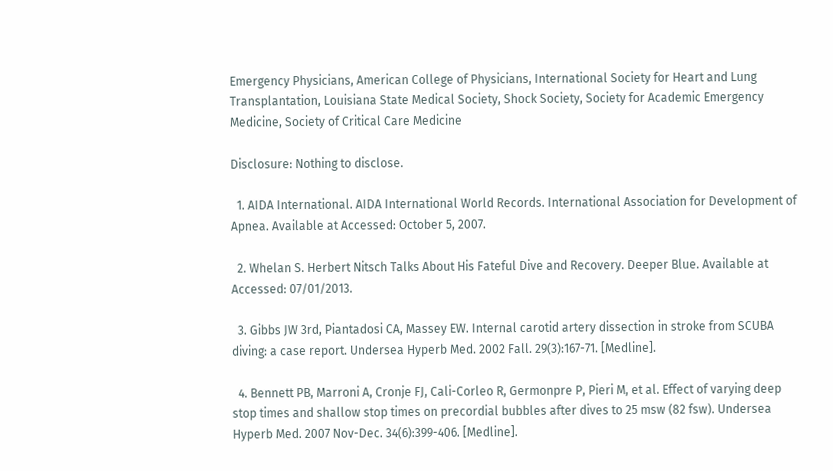Emergency Physicians, American College of Physicians, International Society for Heart and Lung Transplantation, Louisiana State Medical Society, Shock Society, Society for Academic Emergency Medicine, Society of Critical Care Medicine

Disclosure: Nothing to disclose.

  1. AIDA International. AIDA International World Records. International Association for Development of Apnea. Available at Accessed: October 5, 2007.

  2. Whelan S. Herbert Nitsch Talks About His Fateful Dive and Recovery. Deeper Blue. Available at Accessed: 07/01/2013.

  3. Gibbs JW 3rd, Piantadosi CA, Massey EW. Internal carotid artery dissection in stroke from SCUBA diving: a case report. Undersea Hyperb Med. 2002 Fall. 29(3):167-71. [Medline].

  4. Bennett PB, Marroni A, Cronje FJ, Cali-Corleo R, Germonpre P, Pieri M, et al. Effect of varying deep stop times and shallow stop times on precordial bubbles after dives to 25 msw (82 fsw). Undersea Hyperb Med. 2007 Nov-Dec. 34(6):399-406. [Medline].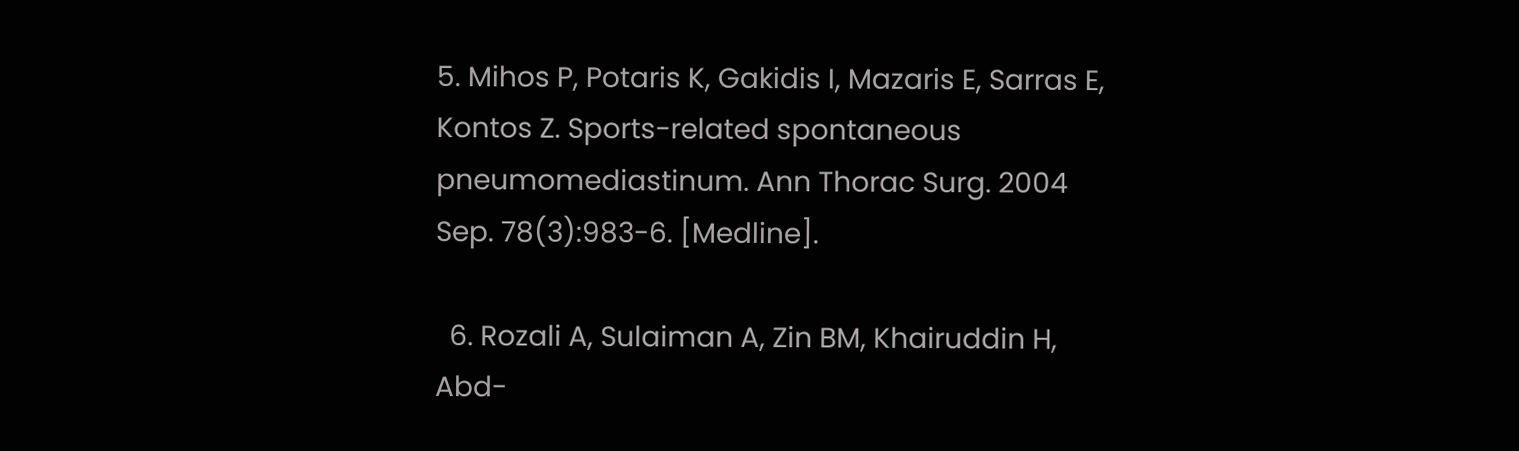5. Mihos P, Potaris K, Gakidis I, Mazaris E, Sarras E, Kontos Z. Sports-related spontaneous pneumomediastinum. Ann Thorac Surg. 2004 Sep. 78(3):983-6. [Medline].

  6. Rozali A, Sulaiman A, Zin BM, Khairuddin H, Abd-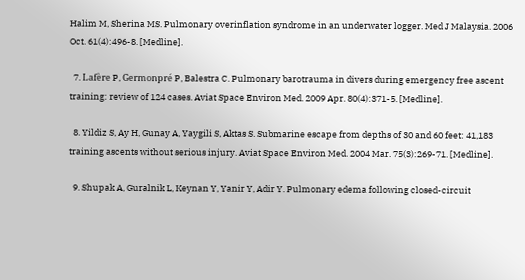Halim M, Sherina MS. Pulmonary overinflation syndrome in an underwater logger. Med J Malaysia. 2006 Oct. 61(4):496-8. [Medline].

  7. Lafère P, Germonpré P, Balestra C. Pulmonary barotrauma in divers during emergency free ascent training: review of 124 cases. Aviat Space Environ Med. 2009 Apr. 80(4):371-5. [Medline].

  8. Yildiz S, Ay H, Gunay A, Yaygili S, Aktas S. Submarine escape from depths of 30 and 60 feet: 41,183 training ascents without serious injury. Aviat Space Environ Med. 2004 Mar. 75(3):269-71. [Medline].

  9. Shupak A, Guralnik L, Keynan Y, Yanir Y, Adir Y. Pulmonary edema following closed-circuit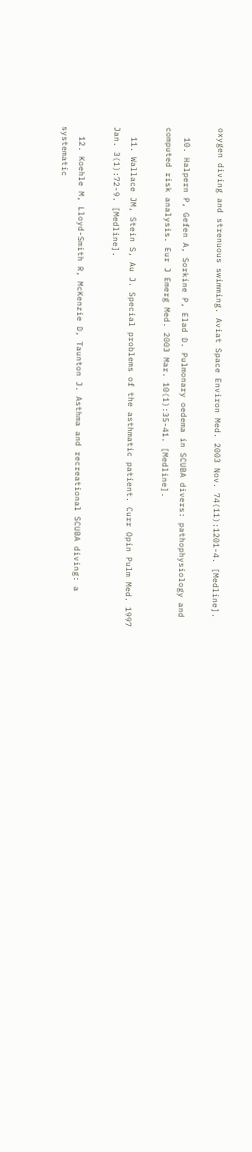oxygen diving and strenuous swimming. Aviat Space Environ Med. 2003 Nov. 74(11):1201-4. [Medline].

  10. Halpern P, Gefen A, Sorkine P, Elad D. Pulmonary oedema in SCUBA divers: pathophysiology and computed risk analysis. Eur J Emerg Med. 2003 Mar. 10(1):35-41. [Medline].

  11. Wallace JM, Stein S, Au J. Special problems of the asthmatic patient. Curr Opin Pulm Med. 1997 Jan. 3(1):72-9. [Medline].

  12. Koehle M, Lloyd-Smith R, McKenzie D, Taunton J. Asthma and recreational SCUBA diving: a systematic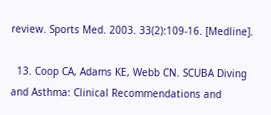review. Sports Med. 2003. 33(2):109-16. [Medline].

  13. Coop CA, Adams KE, Webb CN. SCUBA Diving and Asthma: Clinical Recommendations and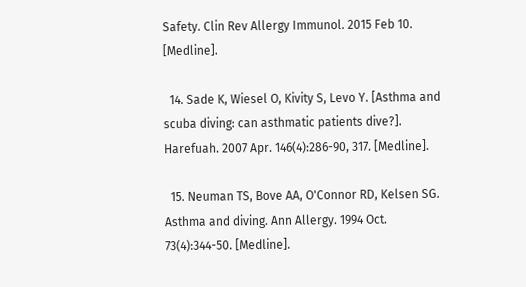Safety. Clin Rev Allergy Immunol. 2015 Feb 10. [Medline].

  14. Sade K, Wiesel O, Kivity S, Levo Y. [Asthma and scuba diving: can asthmatic patients dive?]. Harefuah. 2007 Apr. 146(4):286-90, 317. [Medline].

  15. Neuman TS, Bove AA, O'Connor RD, Kelsen SG. Asthma and diving. Ann Allergy. 1994 Oct. 73(4):344-50. [Medline].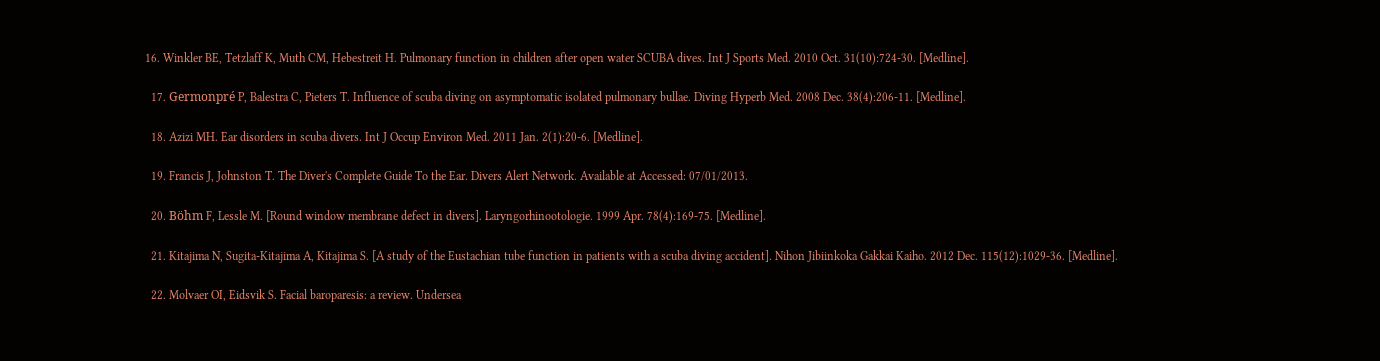16. Winkler BE, Tetzlaff K, Muth CM, Hebestreit H. Pulmonary function in children after open water SCUBA dives. Int J Sports Med. 2010 Oct. 31(10):724-30. [Medline].

  17. Germonpré P, Balestra C, Pieters T. Influence of scuba diving on asymptomatic isolated pulmonary bullae. Diving Hyperb Med. 2008 Dec. 38(4):206-11. [Medline].

  18. Azizi MH. Ear disorders in scuba divers. Int J Occup Environ Med. 2011 Jan. 2(1):20-6. [Medline].

  19. Francis J, Johnston T. The Diver's Complete Guide To the Ear. Divers Alert Network. Available at Accessed: 07/01/2013.

  20. Böhm F, Lessle M. [Round window membrane defect in divers]. Laryngorhinootologie. 1999 Apr. 78(4):169-75. [Medline].

  21. Kitajima N, Sugita-Kitajima A, Kitajima S. [A study of the Eustachian tube function in patients with a scuba diving accident]. Nihon Jibiinkoka Gakkai Kaiho. 2012 Dec. 115(12):1029-36. [Medline].

  22. Molvaer OI, Eidsvik S. Facial baroparesis: a review. Undersea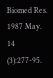Biomed Res. 1987 May. 14 (3):277-95.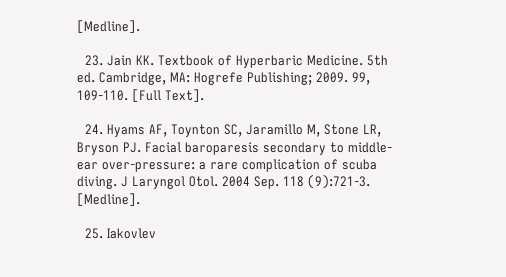[Medline].

  23. Jain KK. Textbook of Hyperbaric Medicine. 5th ed. Cambridge, MA: Hogrefe Publishing; 2009. 99, 109-110. [Full Text].

  24. Hyams AF, Toynton SC, Jaramillo M, Stone LR, Bryson PJ. Facial baroparesis secondary to middle-ear over-pressure: a rare complication of scuba diving. J Laryngol Otol. 2004 Sep. 118 (9):721-3. [Medline].

  25. Iakovlev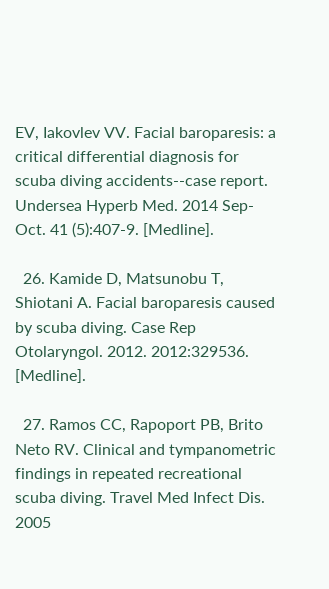EV, Iakovlev VV. Facial baroparesis: a critical differential diagnosis for scuba diving accidents--case report. Undersea Hyperb Med. 2014 Sep-Oct. 41 (5):407-9. [Medline].

  26. Kamide D, Matsunobu T, Shiotani A. Facial baroparesis caused by scuba diving. Case Rep Otolaryngol. 2012. 2012:329536. [Medline].

  27. Ramos CC, Rapoport PB, Brito Neto RV. Clinical and tympanometric findings in repeated recreational scuba diving. Travel Med Infect Dis. 2005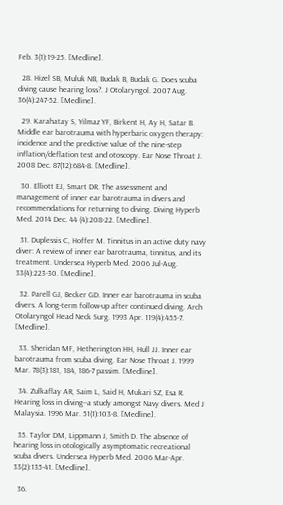Feb. 3(1):19-25. [Medline].

  28. Hizel SB, Muluk NB, Budak B, Budak G. Does scuba diving cause hearing loss?. J Otolaryngol. 2007 Aug. 36(4):247-52. [Medline].

  29. Karahatay S, Yilmaz YF, Birkent H, Ay H, Satar B. Middle ear barotrauma with hyperbaric oxygen therapy: incidence and the predictive value of the nine-step inflation/deflation test and otoscopy. Ear Nose Throat J. 2008 Dec. 87(12):684-8. [Medline].

  30. Elliott EJ, Smart DR. The assessment and management of inner ear barotrauma in divers and recommendations for returning to diving. Diving Hyperb Med. 2014 Dec. 44 (4):208-22. [Medline].

  31. Duplessis C, Hoffer M. Tinnitus in an active duty navy diver: A review of inner ear barotrauma, tinnitus, and its treatment. Undersea Hyperb Med. 2006 Jul-Aug. 33(4):223-30. [Medline].

  32. Parell GJ, Becker GD. Inner ear barotrauma in scuba divers. A long-term follow-up after continued diving. Arch Otolaryngol Head Neck Surg. 1993 Apr. 119(4):455-7. [Medline].

  33. Sheridan MF, Hetherington HH, Hull JJ. Inner ear barotrauma from scuba diving. Ear Nose Throat J. 1999 Mar. 78(3):181, 184, 186-7 passim. [Medline].

  34. Zulkaflay AR, Saim L, Said H, Mukari SZ, Esa R. Hearing loss in diving--a study amongst Navy divers. Med J Malaysia. 1996 Mar. 51(1):103-8. [Medline].

  35. Taylor DM, Lippmann J, Smith D. The absence of hearing loss in otologically asymptomatic recreational scuba divers. Undersea Hyperb Med. 2006 Mar-Apr. 33(2):135-41. [Medline].

  36.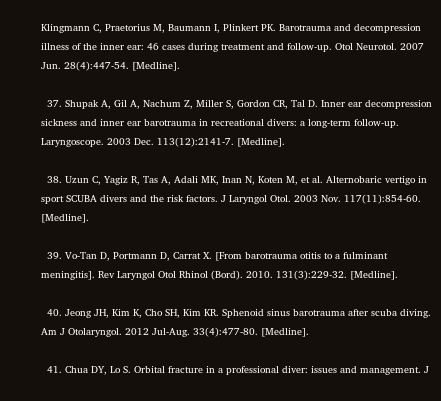Klingmann C, Praetorius M, Baumann I, Plinkert PK. Barotrauma and decompression illness of the inner ear: 46 cases during treatment and follow-up. Otol Neurotol. 2007 Jun. 28(4):447-54. [Medline].

  37. Shupak A, Gil A, Nachum Z, Miller S, Gordon CR, Tal D. Inner ear decompression sickness and inner ear barotrauma in recreational divers: a long-term follow-up. Laryngoscope. 2003 Dec. 113(12):2141-7. [Medline].

  38. Uzun C, Yagiz R, Tas A, Adali MK, Inan N, Koten M, et al. Alternobaric vertigo in sport SCUBA divers and the risk factors. J Laryngol Otol. 2003 Nov. 117(11):854-60. [Medline].

  39. Vo-Tan D, Portmann D, Carrat X. [From barotrauma otitis to a fulminant meningitis]. Rev Laryngol Otol Rhinol (Bord). 2010. 131(3):229-32. [Medline].

  40. Jeong JH, Kim K, Cho SH, Kim KR. Sphenoid sinus barotrauma after scuba diving. Am J Otolaryngol. 2012 Jul-Aug. 33(4):477-80. [Medline].

  41. Chua DY, Lo S. Orbital fracture in a professional diver: issues and management. J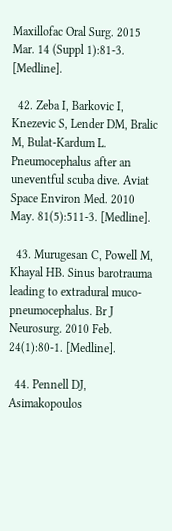Maxillofac Oral Surg. 2015 Mar. 14 (Suppl 1):81-3. [Medline].

  42. Zeba I, Barkovic I, Knezevic S, Lender DM, Bralic M, Bulat-Kardum L. Pneumocephalus after an uneventful scuba dive. Aviat Space Environ Med. 2010 May. 81(5):511-3. [Medline].

  43. Murugesan C, Powell M, Khayal HB. Sinus barotrauma leading to extradural muco-pneumocephalus. Br J Neurosurg. 2010 Feb. 24(1):80-1. [Medline].

  44. Pennell DJ, Asimakopoulos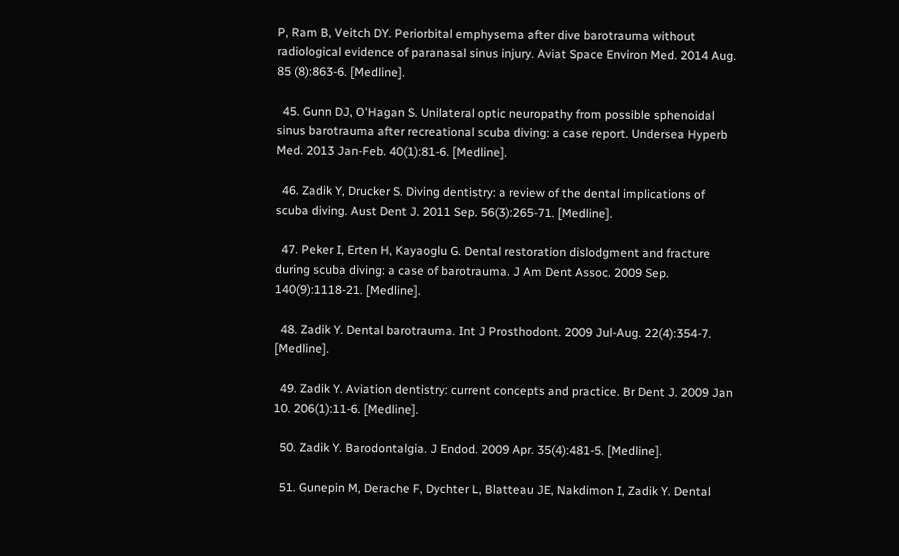P, Ram B, Veitch DY. Periorbital emphysema after dive barotrauma without radiological evidence of paranasal sinus injury. Aviat Space Environ Med. 2014 Aug. 85 (8):863-6. [Medline].

  45. Gunn DJ, O'Hagan S. Unilateral optic neuropathy from possible sphenoidal sinus barotrauma after recreational scuba diving: a case report. Undersea Hyperb Med. 2013 Jan-Feb. 40(1):81-6. [Medline].

  46. Zadik Y, Drucker S. Diving dentistry: a review of the dental implications of scuba diving. Aust Dent J. 2011 Sep. 56(3):265-71. [Medline].

  47. Peker I, Erten H, Kayaoglu G. Dental restoration dislodgment and fracture during scuba diving: a case of barotrauma. J Am Dent Assoc. 2009 Sep. 140(9):1118-21. [Medline].

  48. Zadik Y. Dental barotrauma. Int J Prosthodont. 2009 Jul-Aug. 22(4):354-7. [Medline].

  49. Zadik Y. Aviation dentistry: current concepts and practice. Br Dent J. 2009 Jan 10. 206(1):11-6. [Medline].

  50. Zadik Y. Barodontalgia. J Endod. 2009 Apr. 35(4):481-5. [Medline].

  51. Gunepin M, Derache F, Dychter L, Blatteau JE, Nakdimon I, Zadik Y. Dental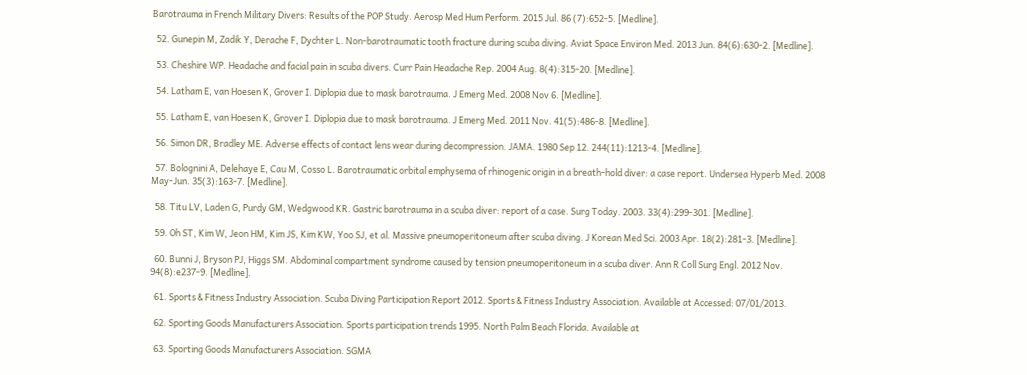Barotrauma in French Military Divers: Results of the POP Study. Aerosp Med Hum Perform. 2015 Jul. 86 (7):652-5. [Medline].

  52. Gunepin M, Zadik Y, Derache F, Dychter L. Non-barotraumatic tooth fracture during scuba diving. Aviat Space Environ Med. 2013 Jun. 84(6):630-2. [Medline].

  53. Cheshire WP. Headache and facial pain in scuba divers. Curr Pain Headache Rep. 2004 Aug. 8(4):315-20. [Medline].

  54. Latham E, van Hoesen K, Grover I. Diplopia due to mask barotrauma. J Emerg Med. 2008 Nov 6. [Medline].

  55. Latham E, van Hoesen K, Grover I. Diplopia due to mask barotrauma. J Emerg Med. 2011 Nov. 41(5):486-8. [Medline].

  56. Simon DR, Bradley ME. Adverse effects of contact lens wear during decompression. JAMA. 1980 Sep 12. 244(11):1213-4. [Medline].

  57. Bolognini A, Delehaye E, Cau M, Cosso L. Barotraumatic orbital emphysema of rhinogenic origin in a breath-hold diver: a case report. Undersea Hyperb Med. 2008 May-Jun. 35(3):163-7. [Medline].

  58. Titu LV, Laden G, Purdy GM, Wedgwood KR. Gastric barotrauma in a scuba diver: report of a case. Surg Today. 2003. 33(4):299-301. [Medline].

  59. Oh ST, Kim W, Jeon HM, Kim JS, Kim KW, Yoo SJ, et al. Massive pneumoperitoneum after scuba diving. J Korean Med Sci. 2003 Apr. 18(2):281-3. [Medline].

  60. Bunni J, Bryson PJ, Higgs SM. Abdominal compartment syndrome caused by tension pneumoperitoneum in a scuba diver. Ann R Coll Surg Engl. 2012 Nov. 94(8):e237-9. [Medline].

  61. Sports & Fitness Industry Association. Scuba Diving Participation Report 2012. Sports & Fitness Industry Association. Available at Accessed: 07/01/2013.

  62. Sporting Goods Manufacturers Association. Sports participation trends 1995. North Palm Beach Florida. Available at

  63. Sporting Goods Manufacturers Association. SGMA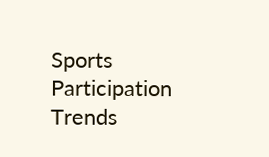Sports Participation Trends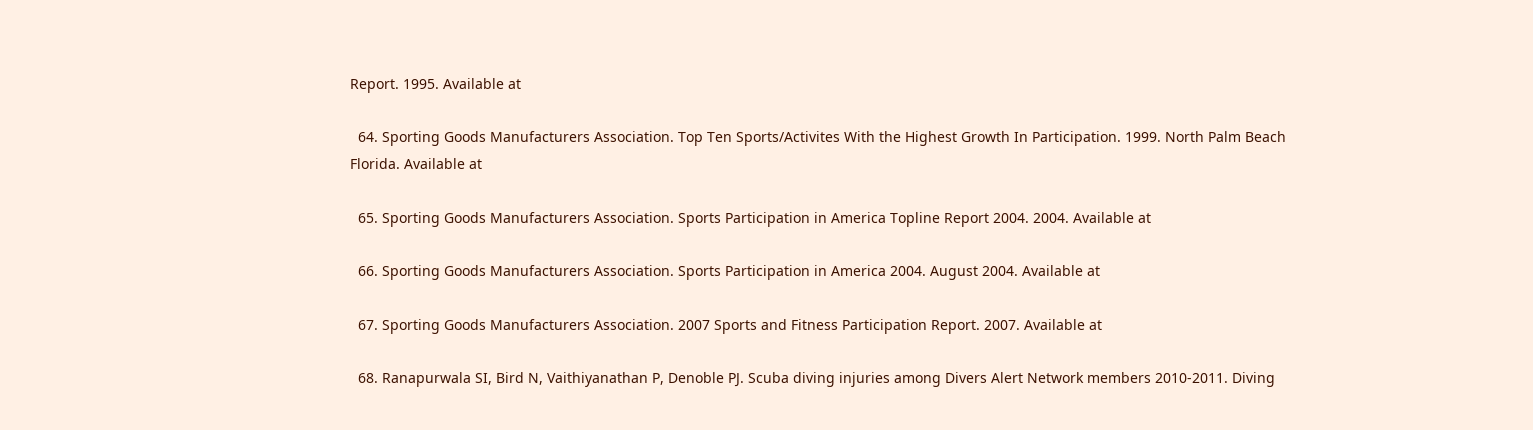Report. 1995. Available at

  64. Sporting Goods Manufacturers Association. Top Ten Sports/Activites With the Highest Growth In Participation. 1999. North Palm Beach Florida. Available at

  65. Sporting Goods Manufacturers Association. Sports Participation in America Topline Report 2004. 2004. Available at

  66. Sporting Goods Manufacturers Association. Sports Participation in America 2004. August 2004. Available at

  67. Sporting Goods Manufacturers Association. 2007 Sports and Fitness Participation Report. 2007. Available at

  68. Ranapurwala SI, Bird N, Vaithiyanathan P, Denoble PJ. Scuba diving injuries among Divers Alert Network members 2010-2011. Diving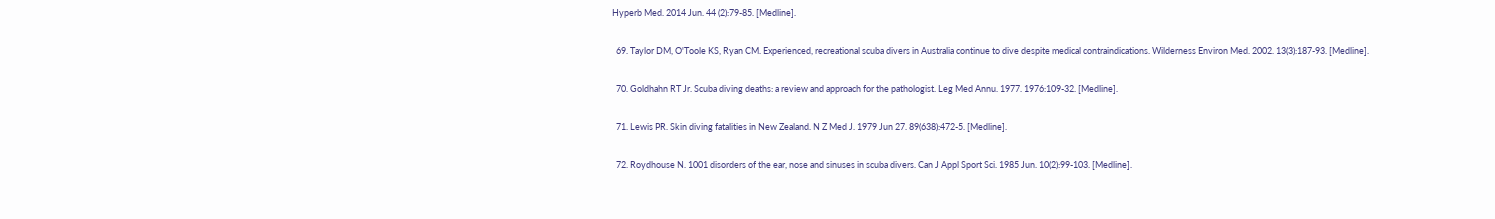Hyperb Med. 2014 Jun. 44 (2):79-85. [Medline].

  69. Taylor DM, O'Toole KS, Ryan CM. Experienced, recreational scuba divers in Australia continue to dive despite medical contraindications. Wilderness Environ Med. 2002. 13(3):187-93. [Medline].

  70. Goldhahn RT Jr. Scuba diving deaths: a review and approach for the pathologist. Leg Med Annu. 1977. 1976:109-32. [Medline].

  71. Lewis PR. Skin diving fatalities in New Zealand. N Z Med J. 1979 Jun 27. 89(638):472-5. [Medline].

  72. Roydhouse N. 1001 disorders of the ear, nose and sinuses in scuba divers. Can J Appl Sport Sci. 1985 Jun. 10(2):99-103. [Medline].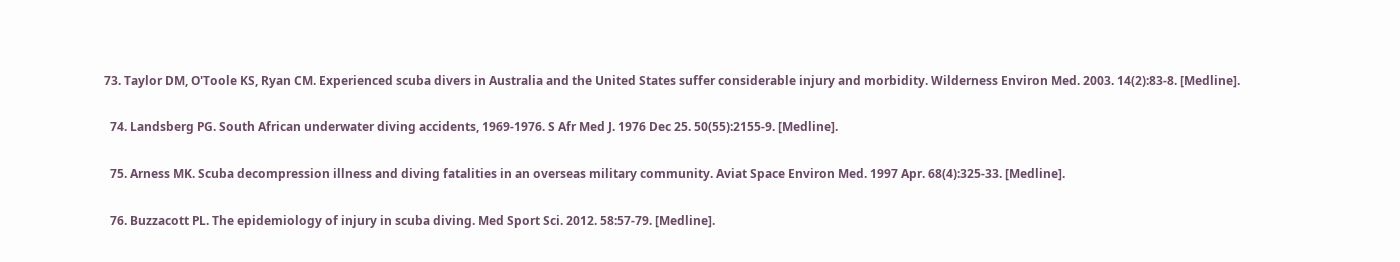73. Taylor DM, O'Toole KS, Ryan CM. Experienced scuba divers in Australia and the United States suffer considerable injury and morbidity. Wilderness Environ Med. 2003. 14(2):83-8. [Medline].

  74. Landsberg PG. South African underwater diving accidents, 1969-1976. S Afr Med J. 1976 Dec 25. 50(55):2155-9. [Medline].

  75. Arness MK. Scuba decompression illness and diving fatalities in an overseas military community. Aviat Space Environ Med. 1997 Apr. 68(4):325-33. [Medline].

  76. Buzzacott PL. The epidemiology of injury in scuba diving. Med Sport Sci. 2012. 58:57-79. [Medline].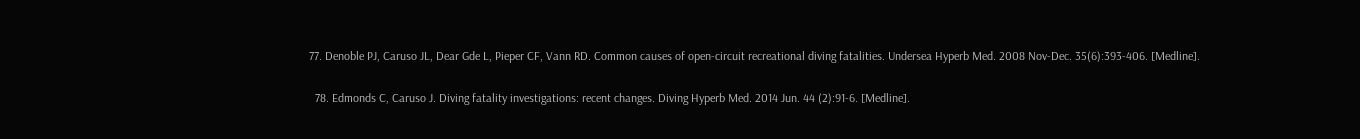77. Denoble PJ, Caruso JL, Dear Gde L, Pieper CF, Vann RD. Common causes of open-circuit recreational diving fatalities. Undersea Hyperb Med. 2008 Nov-Dec. 35(6):393-406. [Medline].

  78. Edmonds C, Caruso J. Diving fatality investigations: recent changes. Diving Hyperb Med. 2014 Jun. 44 (2):91-6. [Medline].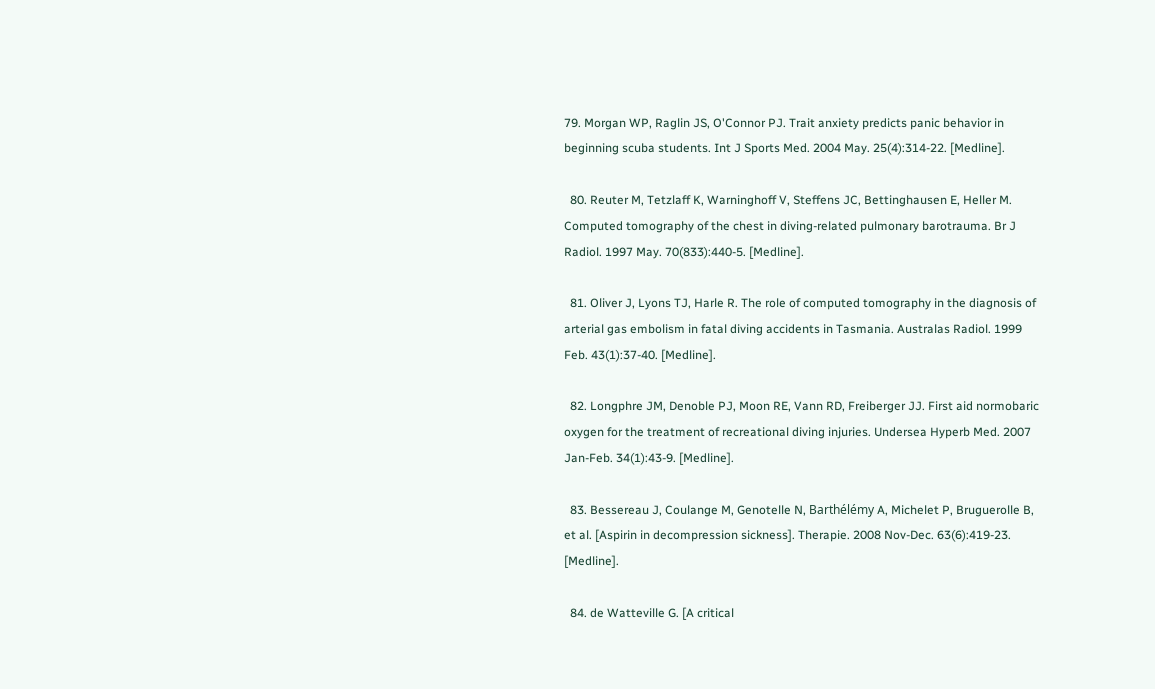79. Morgan WP, Raglin JS, O'Connor PJ. Trait anxiety predicts panic behavior in beginning scuba students. Int J Sports Med. 2004 May. 25(4):314-22. [Medline].

  80. Reuter M, Tetzlaff K, Warninghoff V, Steffens JC, Bettinghausen E, Heller M. Computed tomography of the chest in diving-related pulmonary barotrauma. Br J Radiol. 1997 May. 70(833):440-5. [Medline].

  81. Oliver J, Lyons TJ, Harle R. The role of computed tomography in the diagnosis of arterial gas embolism in fatal diving accidents in Tasmania. Australas Radiol. 1999 Feb. 43(1):37-40. [Medline].

  82. Longphre JM, Denoble PJ, Moon RE, Vann RD, Freiberger JJ. First aid normobaric oxygen for the treatment of recreational diving injuries. Undersea Hyperb Med. 2007 Jan-Feb. 34(1):43-9. [Medline].

  83. Bessereau J, Coulange M, Genotelle N, Barthélémy A, Michelet P, Bruguerolle B, et al. [Aspirin in decompression sickness]. Therapie. 2008 Nov-Dec. 63(6):419-23. [Medline].

  84. de Watteville G. [A critical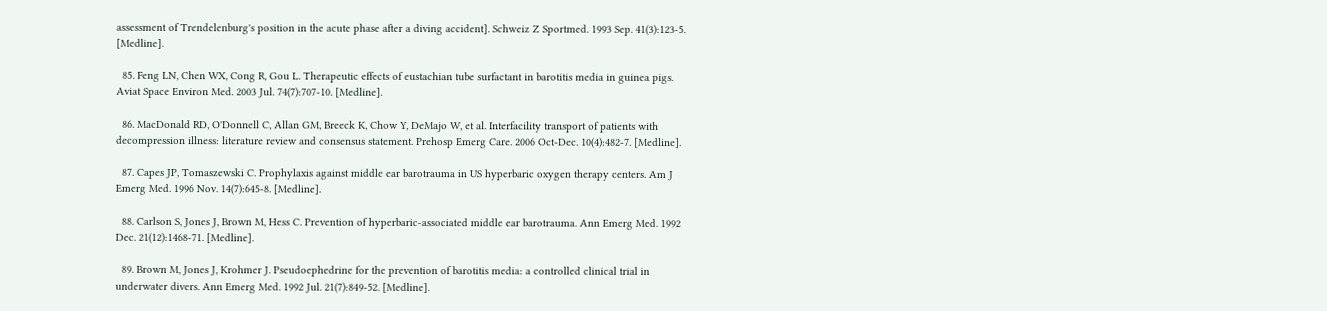assessment of Trendelenburg's position in the acute phase after a diving accident]. Schweiz Z Sportmed. 1993 Sep. 41(3):123-5. [Medline].

  85. Feng LN, Chen WX, Cong R, Gou L. Therapeutic effects of eustachian tube surfactant in barotitis media in guinea pigs. Aviat Space Environ Med. 2003 Jul. 74(7):707-10. [Medline].

  86. MacDonald RD, O'Donnell C, Allan GM, Breeck K, Chow Y, DeMajo W, et al. Interfacility transport of patients with decompression illness: literature review and consensus statement. Prehosp Emerg Care. 2006 Oct-Dec. 10(4):482-7. [Medline].

  87. Capes JP, Tomaszewski C. Prophylaxis against middle ear barotrauma in US hyperbaric oxygen therapy centers. Am J Emerg Med. 1996 Nov. 14(7):645-8. [Medline].

  88. Carlson S, Jones J, Brown M, Hess C. Prevention of hyperbaric-associated middle ear barotrauma. Ann Emerg Med. 1992 Dec. 21(12):1468-71. [Medline].

  89. Brown M, Jones J, Krohmer J. Pseudoephedrine for the prevention of barotitis media: a controlled clinical trial in underwater divers. Ann Emerg Med. 1992 Jul. 21(7):849-52. [Medline].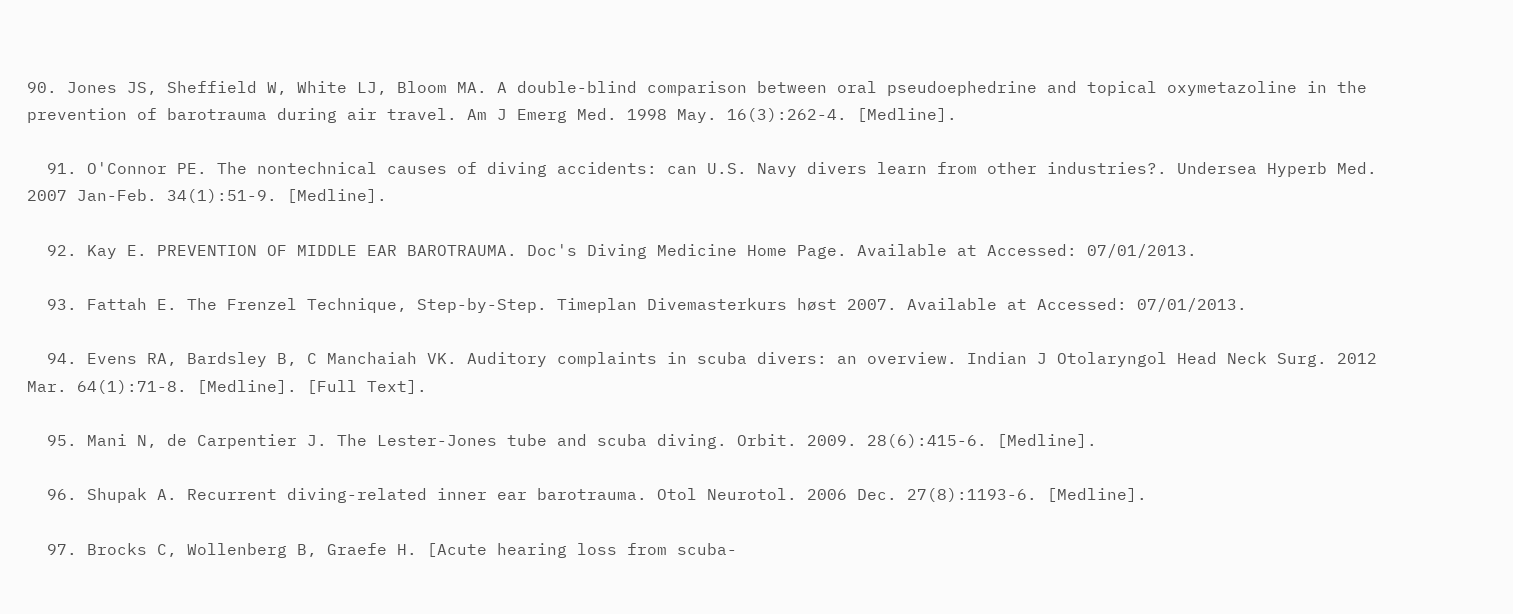90. Jones JS, Sheffield W, White LJ, Bloom MA. A double-blind comparison between oral pseudoephedrine and topical oxymetazoline in the prevention of barotrauma during air travel. Am J Emerg Med. 1998 May. 16(3):262-4. [Medline].

  91. O'Connor PE. The nontechnical causes of diving accidents: can U.S. Navy divers learn from other industries?. Undersea Hyperb Med. 2007 Jan-Feb. 34(1):51-9. [Medline].

  92. Kay E. PREVENTION OF MIDDLE EAR BAROTRAUMA. Doc's Diving Medicine Home Page. Available at Accessed: 07/01/2013.

  93. Fattah E. The Frenzel Technique, Step-by-Step. Timeplan Divemasterkurs høst 2007. Available at Accessed: 07/01/2013.

  94. Evens RA, Bardsley B, C Manchaiah VK. Auditory complaints in scuba divers: an overview. Indian J Otolaryngol Head Neck Surg. 2012 Mar. 64(1):71-8. [Medline]. [Full Text].

  95. Mani N, de Carpentier J. The Lester-Jones tube and scuba diving. Orbit. 2009. 28(6):415-6. [Medline].

  96. Shupak A. Recurrent diving-related inner ear barotrauma. Otol Neurotol. 2006 Dec. 27(8):1193-6. [Medline].

  97. Brocks C, Wollenberg B, Graefe H. [Acute hearing loss from scuba-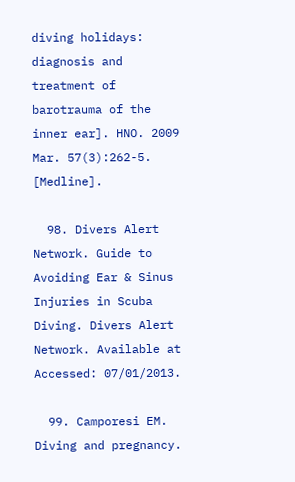diving holidays: diagnosis and treatment of barotrauma of the inner ear]. HNO. 2009 Mar. 57(3):262-5. [Medline].

  98. Divers Alert Network. Guide to Avoiding Ear & Sinus Injuries in Scuba Diving. Divers Alert Network. Available at Accessed: 07/01/2013.

  99. Camporesi EM. Diving and pregnancy.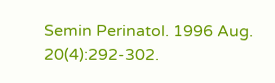Semin Perinatol. 1996 Aug. 20(4):292-302.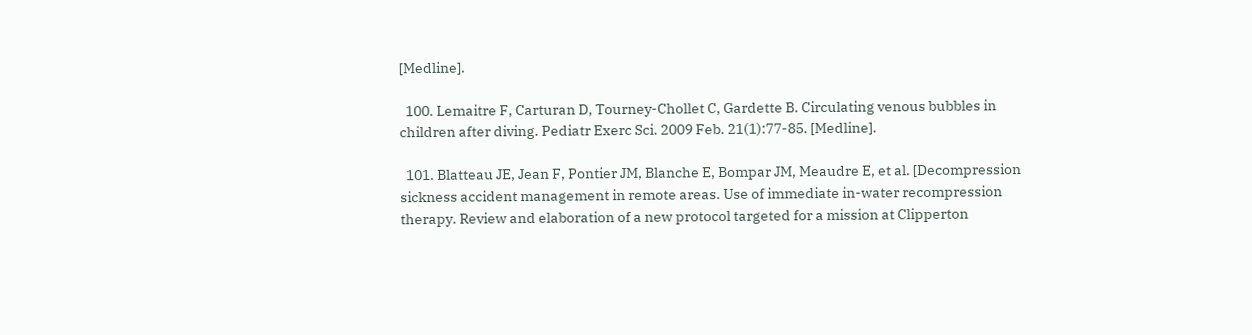[Medline].

  100. Lemaitre F, Carturan D, Tourney-Chollet C, Gardette B. Circulating venous bubbles in children after diving. Pediatr Exerc Sci. 2009 Feb. 21(1):77-85. [Medline].

  101. Blatteau JE, Jean F, Pontier JM, Blanche E, Bompar JM, Meaudre E, et al. [Decompression sickness accident management in remote areas. Use of immediate in-water recompression therapy. Review and elaboration of a new protocol targeted for a mission at Clipperton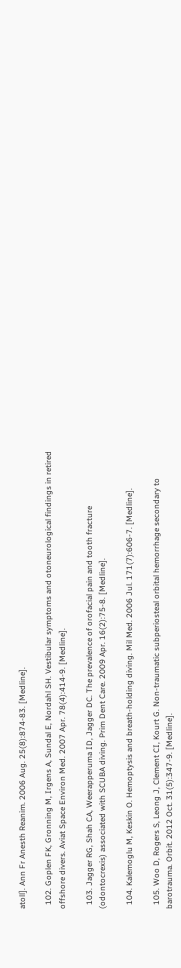atoll]. Ann Fr Anesth Reanim. 2006 Aug. 25(8):874-83. [Medline].

  102. Goplen FK, Gronning M, Irgens A, Sundal E, Nordahl SH. Vestibular symptoms and otoneurological findings in retired offshore divers. Aviat Space Environ Med. 2007 Apr. 78(4):414-9. [Medline].

  103. Jagger RG, Shah CA, Weerapperuma ID, Jagger DC. The prevalence of orofacial pain and tooth fracture (odontocrexis) associated with SCUBA diving. Prim Dent Care. 2009 Apr. 16(2):75-8. [Medline].

  104. Kalemoglu M, Keskin O. Hemoptysis and breath-holding diving. Mil Med. 2006 Jul. 171(7):606-7. [Medline].

  105. Woo D, Rogers S, Leong J, Clement CI, Kourt G. Non-traumatic subperiosteal orbital hemorrhage secondary to barotrauma. Orbit. 2012 Oct. 31(5):347-9. [Medline].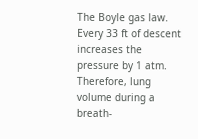The Boyle gas law. Every 33 ft of descent increases the pressure by 1 atm. Therefore, lung volume during a breath-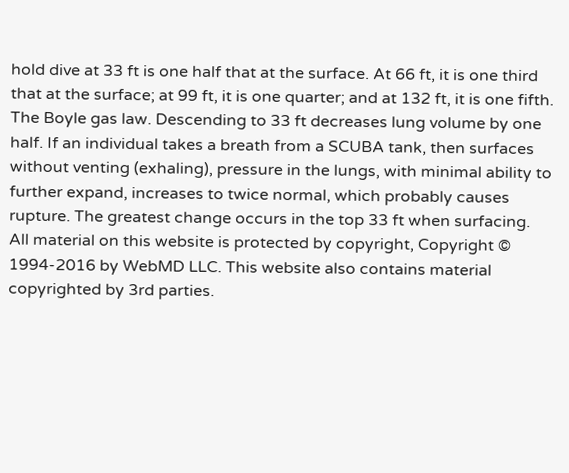hold dive at 33 ft is one half that at the surface. At 66 ft, it is one third that at the surface; at 99 ft, it is one quarter; and at 132 ft, it is one fifth.
The Boyle gas law. Descending to 33 ft decreases lung volume by one half. If an individual takes a breath from a SCUBA tank, then surfaces without venting (exhaling), pressure in the lungs, with minimal ability to further expand, increases to twice normal, which probably causes rupture. The greatest change occurs in the top 33 ft when surfacing.
All material on this website is protected by copyright, Copyright © 1994-2016 by WebMD LLC. This website also contains material copyrighted by 3rd parties.